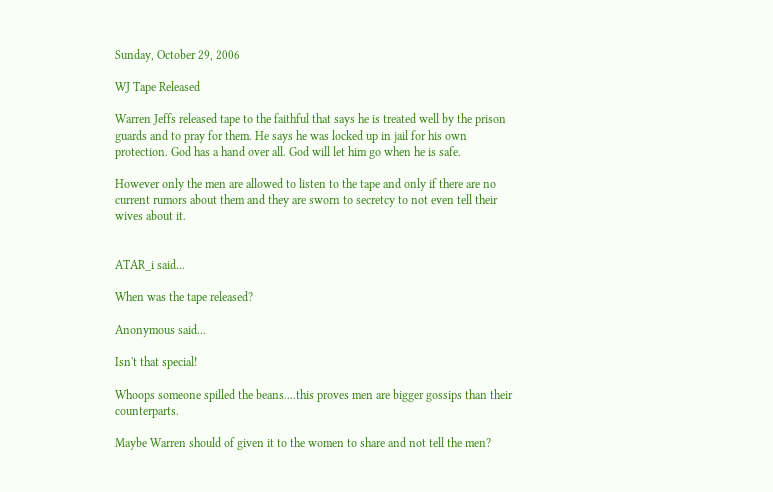Sunday, October 29, 2006

WJ Tape Released

Warren Jeffs released tape to the faithful that says he is treated well by the prison guards and to pray for them. He says he was locked up in jail for his own protection. God has a hand over all. God will let him go when he is safe.

However only the men are allowed to listen to the tape and only if there are no current rumors about them and they are sworn to secretcy to not even tell their wives about it.


ATAR_i said...

When was the tape released?

Anonymous said...

Isn't that special!

Whoops someone spilled the beans....this proves men are bigger gossips than their counterparts.

Maybe Warren should of given it to the women to share and not tell the men?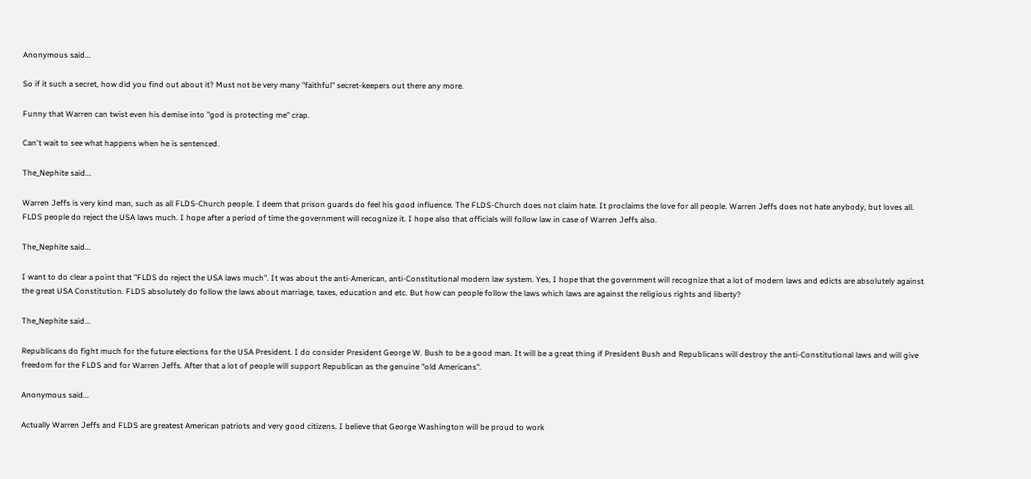Anonymous said...

So if it such a secret, how did you find out about it? Must not be very many "faithful" secret-keepers out there any more.

Funny that Warren can twist even his demise into "god is protecting me" crap.

Can't wait to see what happens when he is sentenced.

The_Nephite said...

Warren Jeffs is very kind man, such as all FLDS-Church people. I deem that prison guards do feel his good influence. The FLDS-Church does not claim hate. It proclaims the love for all people. Warren Jeffs does not hate anybody, but loves all. FLDS people do reject the USA laws much. I hope after a period of time the government will recognize it. I hope also that officials will follow law in case of Warren Jeffs also.

The_Nephite said...

I want to do clear a point that "FLDS do reject the USA laws much". It was about the anti-American, anti-Constitutional modern law system. Yes, I hope that the government will recognize that a lot of modern laws and edicts are absolutely against the great USA Constitution. FLDS absolutely do follow the laws about marriage, taxes, education and etc. But how can people follow the laws which laws are against the religious rights and liberty?

The_Nephite said...

Republicans do fight much for the future elections for the USA President. I do consider President George W. Bush to be a good man. It will be a great thing if President Bush and Republicans will destroy the anti-Constitutional laws and will give freedom for the FLDS and for Warren Jeffs. After that a lot of people will support Republican as the genuine "old Americans".

Anonymous said...

Actually Warren Jeffs and FLDS are greatest American patriots and very good citizens. I believe that George Washington will be proud to work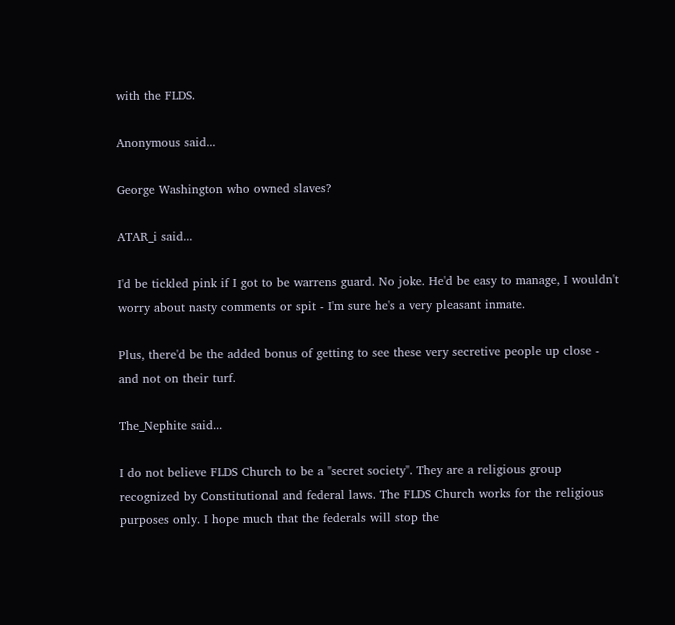with the FLDS.

Anonymous said...

George Washington who owned slaves?

ATAR_i said...

I'd be tickled pink if I got to be warrens guard. No joke. He'd be easy to manage, I wouldn't worry about nasty comments or spit - I'm sure he's a very pleasant inmate.

Plus, there'd be the added bonus of getting to see these very secretive people up close - and not on their turf.

The_Nephite said...

I do not believe FLDS Church to be a "secret society". They are a religious group recognized by Constitutional and federal laws. The FLDS Church works for the religious purposes only. I hope much that the federals will stop the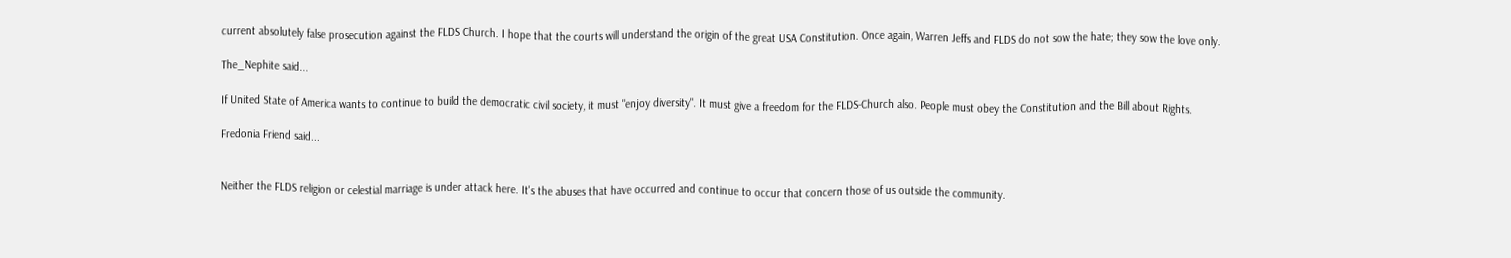current absolutely false prosecution against the FLDS Church. I hope that the courts will understand the origin of the great USA Constitution. Once again, Warren Jeffs and FLDS do not sow the hate; they sow the love only.

The_Nephite said...

If United State of America wants to continue to build the democratic civil society, it must "enjoy diversity". It must give a freedom for the FLDS-Church also. People must obey the Constitution and the Bill about Rights.

Fredonia Friend said...


Neither the FLDS religion or celestial marriage is under attack here. It's the abuses that have occurred and continue to occur that concern those of us outside the community.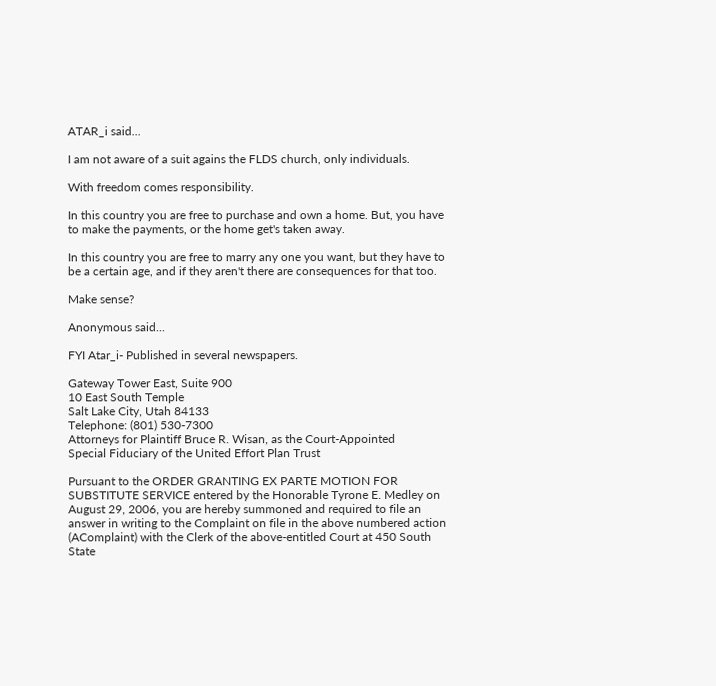ATAR_i said...

I am not aware of a suit agains the FLDS church, only individuals.

With freedom comes responsibility.

In this country you are free to purchase and own a home. But, you have to make the payments, or the home get's taken away.

In this country you are free to marry any one you want, but they have to be a certain age, and if they aren't there are consequences for that too.

Make sense?

Anonymous said...

FYI Atar_i- Published in several newspapers.

Gateway Tower East, Suite 900
10 East South Temple
Salt Lake City, Utah 84133
Telephone: (801) 530-7300
Attorneys for Plaintiff Bruce R. Wisan, as the Court-Appointed
Special Fiduciary of the United Effort Plan Trust

Pursuant to the ORDER GRANTING EX PARTE MOTION FOR SUBSTITUTE SERVICE entered by the Honorable Tyrone E. Medley on August 29, 2006, you are hereby summoned and required to file an answer in writing to the Complaint on file in the above numbered action (AComplaint) with the Clerk of the above-entitled Court at 450 South State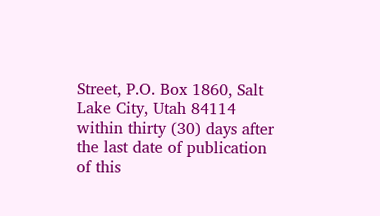Street, P.O. Box 1860, Salt Lake City, Utah 84114 within thirty (30) days after the last date of publication of this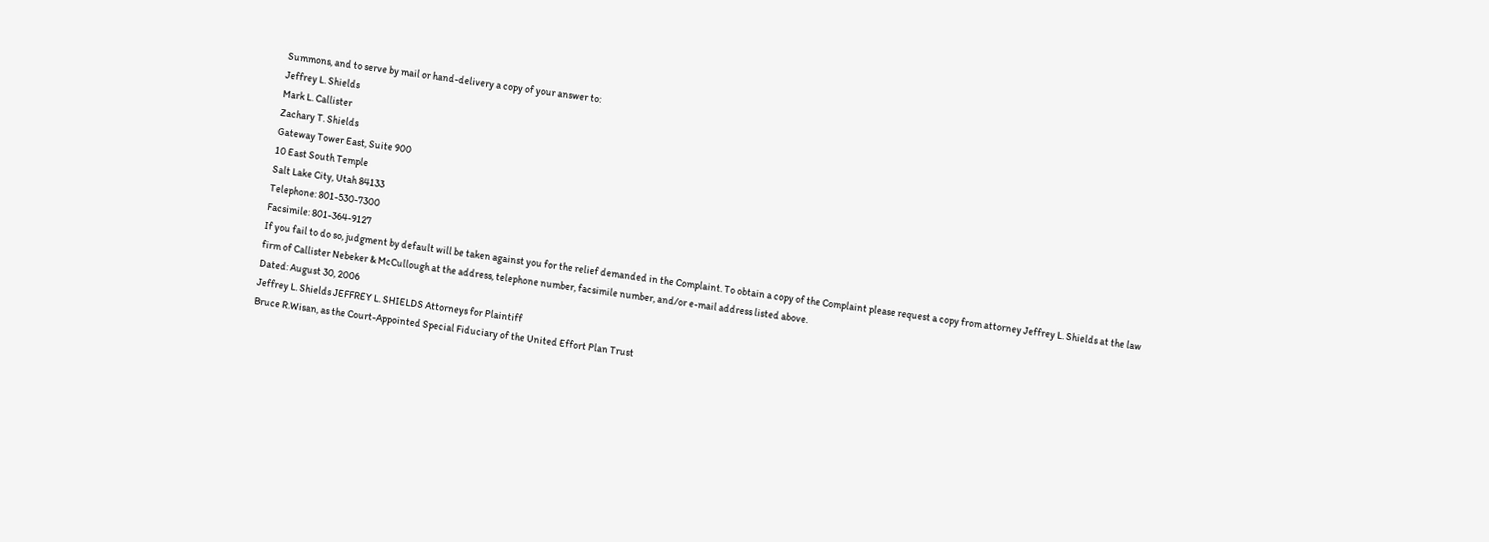Summons, and to serve by mail or hand-delivery a copy of your answer to:
Jeffrey L. Shields
Mark L. Callister
Zachary T. Shields
Gateway Tower East, Suite 900
10 East South Temple
Salt Lake City, Utah 84133
Telephone: 801-530-7300
Facsimile: 801-364-9127
If you fail to do so, judgment by default will be taken against you for the relief demanded in the Complaint. To obtain a copy of the Complaint please request a copy from attorney Jeffrey L. Shields at the law firm of Callister Nebeker & McCullough at the address, telephone number, facsimile number, and/or e-mail address listed above.
Dated: August 30, 2006
Jeffrey L. Shields JEFFREY L. SHIELDS Attorneys for Plaintiff
Bruce R.Wisan, as the Court-Appointed Special Fiduciary of the United Effort Plan Trust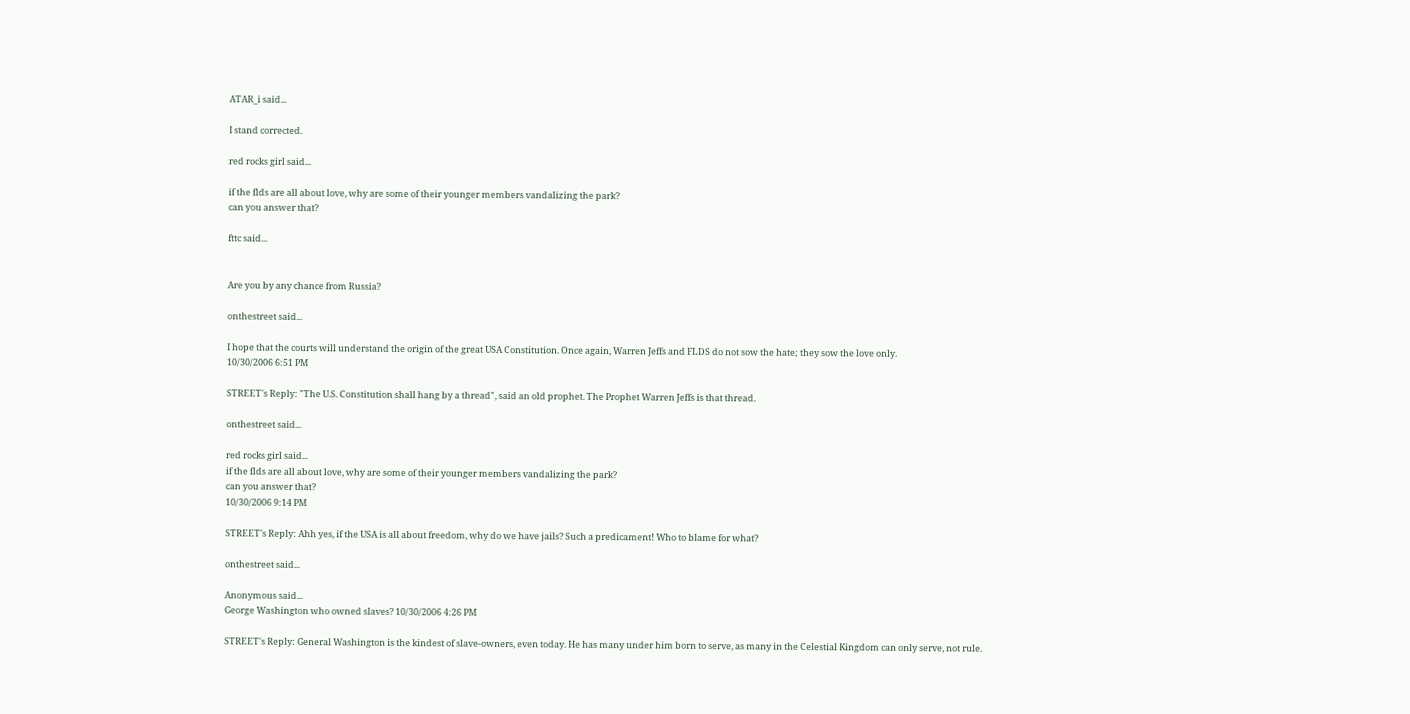ATAR_i said...

I stand corrected.

red rocks girl said...

if the flds are all about love, why are some of their younger members vandalizing the park?
can you answer that?

fttc said...


Are you by any chance from Russia?

onthestreet said...

I hope that the courts will understand the origin of the great USA Constitution. Once again, Warren Jeffs and FLDS do not sow the hate; they sow the love only.
10/30/2006 6:51 PM

STREET's Reply: "The U.S. Constitution shall hang by a thread", said an old prophet. The Prophet Warren Jeffs is that thread.

onthestreet said...

red rocks girl said...
if the flds are all about love, why are some of their younger members vandalizing the park?
can you answer that?
10/30/2006 9:14 PM

STREET's Reply: Ahh yes, if the USA is all about freedom, why do we have jails? Such a predicament! Who to blame for what?

onthestreet said...

Anonymous said...
George Washington who owned slaves? 10/30/2006 4:26 PM

STREET's Reply: General Washington is the kindest of slave-owners, even today. He has many under him born to serve, as many in the Celestial Kingdom can only serve, not rule.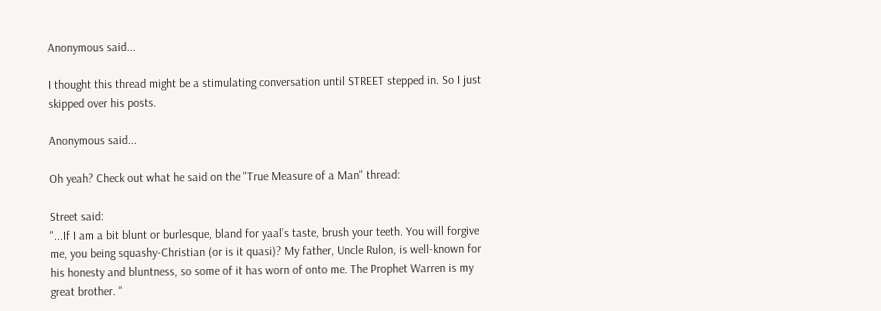Anonymous said...

I thought this thread might be a stimulating conversation until STREET stepped in. So I just skipped over his posts.

Anonymous said...

Oh yeah? Check out what he said on the "True Measure of a Man" thread:

Street said:
"...If I am a bit blunt or burlesque, bland for yaal’s taste, brush your teeth. You will forgive me, you being squashy-Christian (or is it quasi)? My father, Uncle Rulon, is well-known for his honesty and bluntness, so some of it has worn of onto me. The Prophet Warren is my great brother. "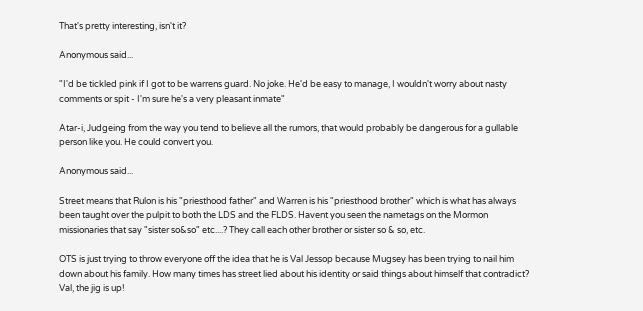That's pretty interesting, isn't it?

Anonymous said...

"I'd be tickled pink if I got to be warrens guard. No joke. He'd be easy to manage, I wouldn't worry about nasty comments or spit - I'm sure he's a very pleasant inmate"

Atar-i, Judgeing from the way you tend to believe all the rumors, that would probably be dangerous for a gullable person like you. He could convert you.

Anonymous said...

Street means that Rulon is his "priesthood father" and Warren is his "priesthood brother" which is what has always been taught over the pulpit to both the LDS and the FLDS. Havent you seen the nametags on the Mormon missionaries that say "sister so&so" etc....? They call each other brother or sister so & so, etc.

OTS is just trying to throw everyone off the idea that he is Val Jessop because Mugsey has been trying to nail him down about his family. How many times has street lied about his identity or said things about himself that contradict? Val, the jig is up!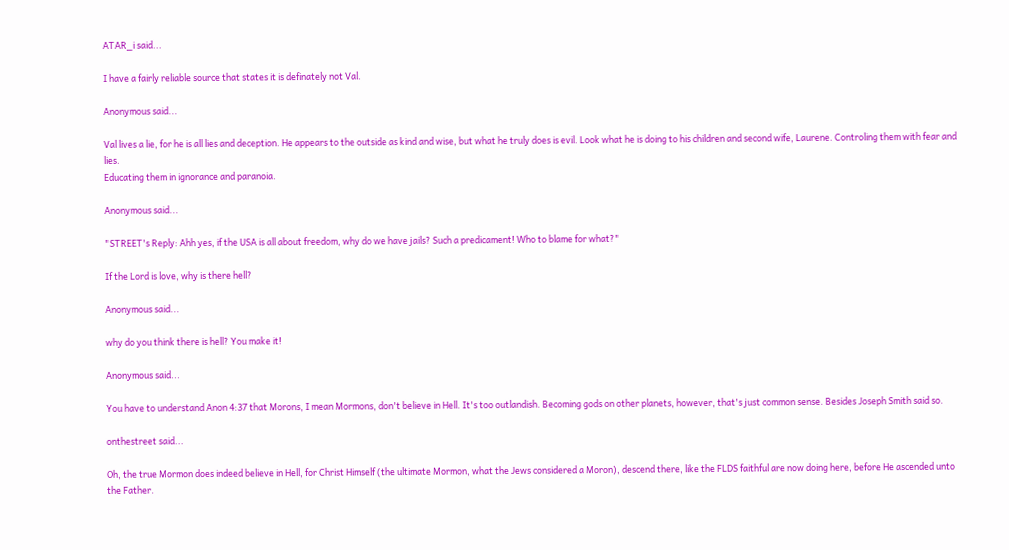ATAR_i said...

I have a fairly reliable source that states it is definately not Val.

Anonymous said...

Val lives a lie, for he is all lies and deception. He appears to the outside as kind and wise, but what he truly does is evil. Look what he is doing to his children and second wife, Laurene. Controling them with fear and lies.
Educating them in ignorance and paranoia.

Anonymous said...

"STREET's Reply: Ahh yes, if the USA is all about freedom, why do we have jails? Such a predicament! Who to blame for what?"

If the Lord is love, why is there hell?

Anonymous said...

why do you think there is hell? You make it!

Anonymous said...

You have to understand Anon 4:37 that Morons, I mean Mormons, don't believe in Hell. It's too outlandish. Becoming gods on other planets, however, that's just common sense. Besides Joseph Smith said so.

onthestreet said...

Oh, the true Mormon does indeed believe in Hell, for Christ Himself (the ultimate Mormon, what the Jews considered a Moron), descend there, like the FLDS faithful are now doing here, before He ascended unto the Father.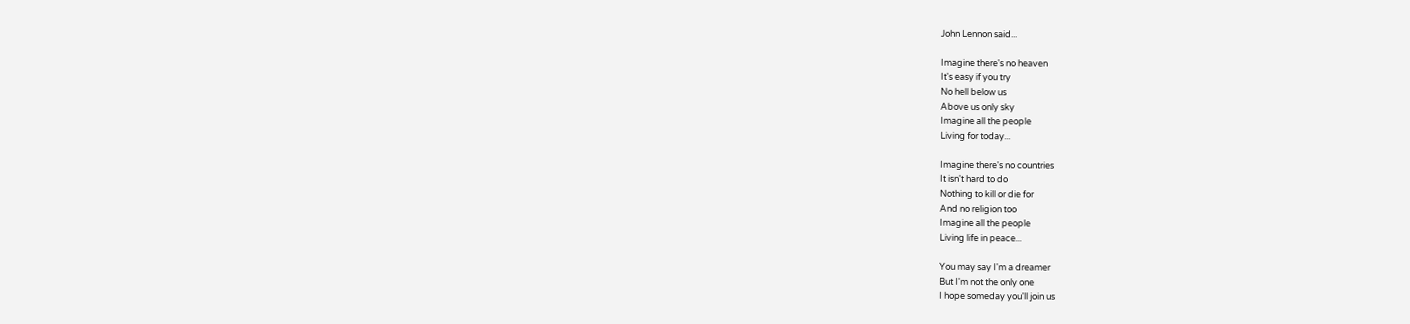John Lennon said...

Imagine there's no heaven
It's easy if you try
No hell below us
Above us only sky
Imagine all the people
Living for today...

Imagine there's no countries
It isn't hard to do
Nothing to kill or die for
And no religion too
Imagine all the people
Living life in peace...

You may say I'm a dreamer
But I'm not the only one
I hope someday you'll join us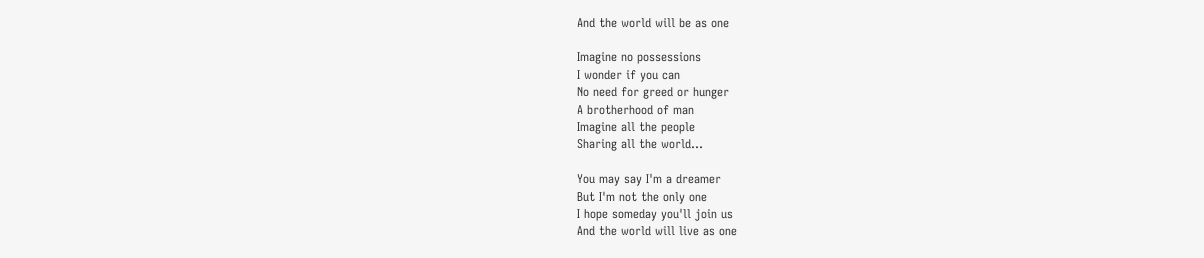And the world will be as one

Imagine no possessions
I wonder if you can
No need for greed or hunger
A brotherhood of man
Imagine all the people
Sharing all the world...

You may say I'm a dreamer
But I'm not the only one
I hope someday you'll join us
And the world will live as one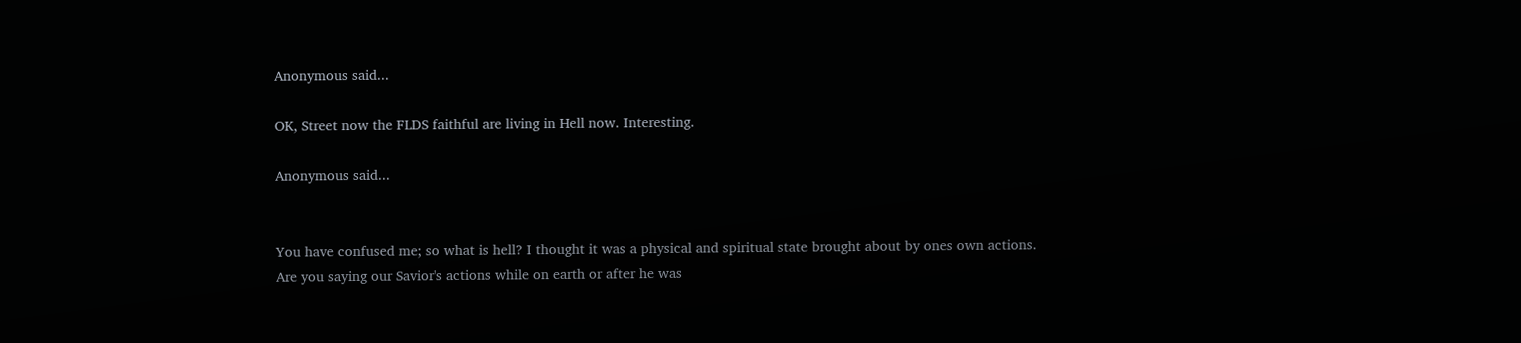Anonymous said...

OK, Street now the FLDS faithful are living in Hell now. Interesting.

Anonymous said...


You have confused me; so what is hell? I thought it was a physical and spiritual state brought about by ones own actions. Are you saying our Savior's actions while on earth or after he was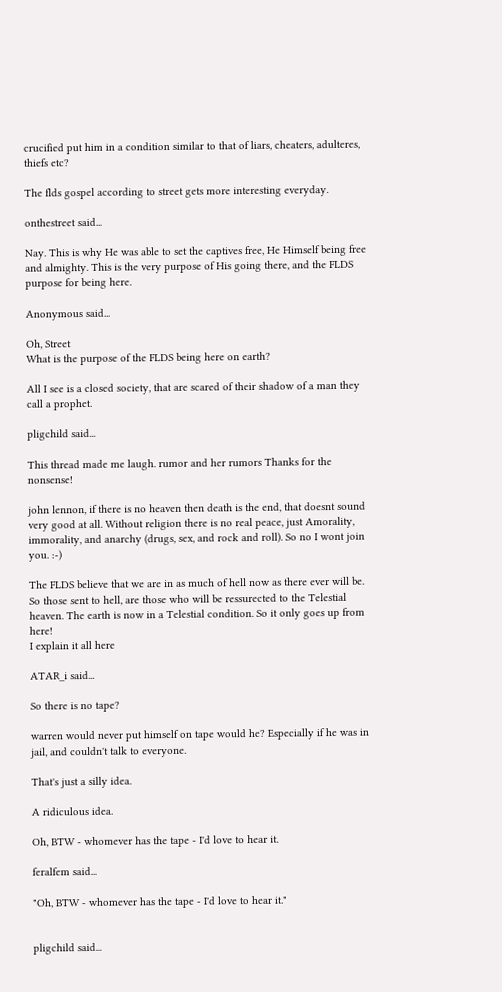crucified put him in a condition similar to that of liars, cheaters, adulteres, thiefs etc?

The flds gospel according to street gets more interesting everyday.

onthestreet said...

Nay. This is why He was able to set the captives free, He Himself being free and almighty. This is the very purpose of His going there, and the FLDS purpose for being here.

Anonymous said...

Oh, Street
What is the purpose of the FLDS being here on earth?

All I see is a closed society, that are scared of their shadow of a man they call a prophet.

pligchild said...

This thread made me laugh. rumor and her rumors Thanks for the nonsense!

john lennon, if there is no heaven then death is the end, that doesnt sound very good at all. Without religion there is no real peace, just Amorality, immorality, and anarchy (drugs, sex, and rock and roll). So no I wont join you. :-)

The FLDS believe that we are in as much of hell now as there ever will be. So those sent to hell, are those who will be ressurected to the Telestial heaven. The earth is now in a Telestial condition. So it only goes up from here!
I explain it all here

ATAR_i said...

So there is no tape?

warren would never put himself on tape would he? Especially if he was in jail, and couldn't talk to everyone.

That's just a silly idea.

A ridiculous idea.

Oh, BTW - whomever has the tape - I'd love to hear it.

feralfem said...

"Oh, BTW - whomever has the tape - I'd love to hear it."


pligchild said...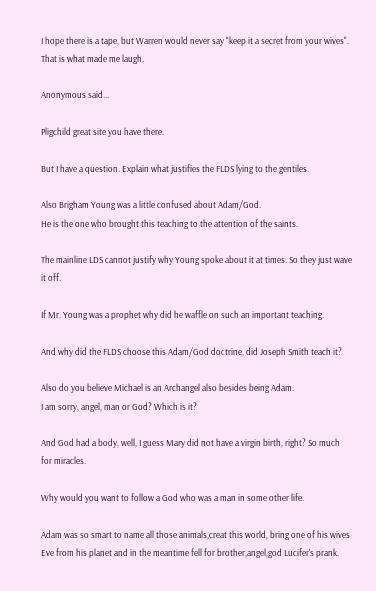I hope there is a tape, but Warren would never say "keep it a secret from your wives". That is what made me laugh.

Anonymous said...

Pligchild great site you have there.

But I have a question. Explain what justifies the FLDS lying to the gentiles.

Also Brigham Young was a little confused about Adam/God.
He is the one who brought this teaching to the attention of the saints.

The mainline LDS cannot justify why Young spoke about it at times. So they just wave it off.

If Mr. Young was a prophet why did he waffle on such an important teaching.

And why did the FLDS choose this Adam/God doctrine, did Joseph Smith teach it?

Also do you believe Michael is an Archangel also besides being Adam.
I am sorry, angel, man or God? Which is it?

And God had a body, well, I guess Mary did not have a virgin birth, right? So much for miracles.

Why would you want to follow a God who was a man in some other life.

Adam was so smart to name all those animals,creat this world, bring one of his wives Eve from his planet and in the meantime fell for brother,angel,god Lucifer's prank.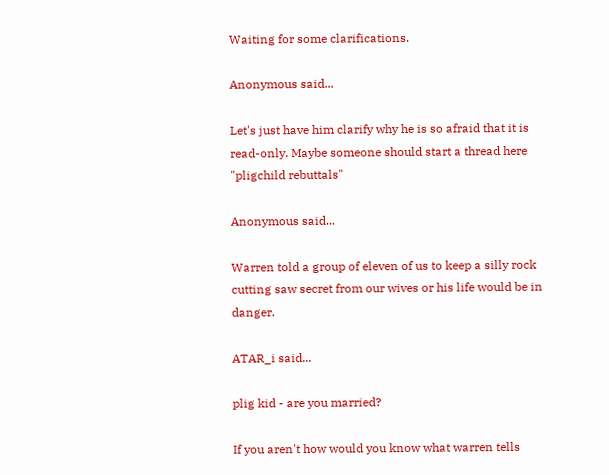Waiting for some clarifications.

Anonymous said...

Let's just have him clarify why he is so afraid that it is read-only. Maybe someone should start a thread here "pligchild rebuttals"

Anonymous said...

Warren told a group of eleven of us to keep a silly rock cutting saw secret from our wives or his life would be in danger.

ATAR_i said...

plig kid - are you married?

If you aren't how would you know what warren tells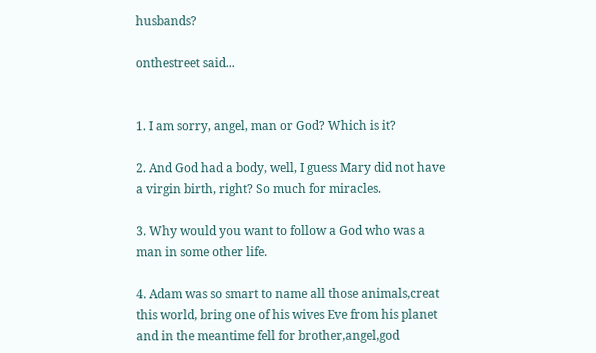husbands?

onthestreet said...


1. I am sorry, angel, man or God? Which is it?

2. And God had a body, well, I guess Mary did not have a virgin birth, right? So much for miracles.

3. Why would you want to follow a God who was a man in some other life.

4. Adam was so smart to name all those animals,creat this world, bring one of his wives Eve from his planet and in the meantime fell for brother,angel,god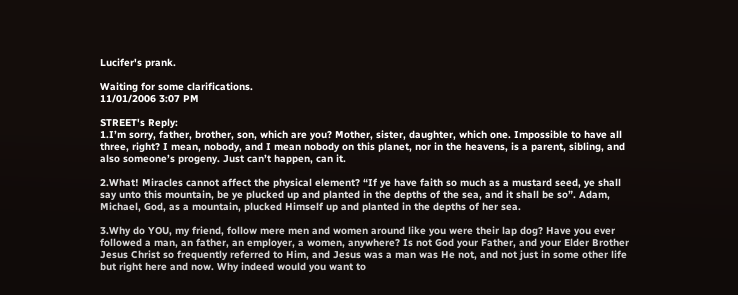Lucifer's prank.

Waiting for some clarifications.
11/01/2006 3:07 PM

STREET's Reply:
1.I’m sorry, father, brother, son, which are you? Mother, sister, daughter, which one. Impossible to have all three, right? I mean, nobody, and I mean nobody on this planet, nor in the heavens, is a parent, sibling, and also someone’s progeny. Just can’t happen, can it.

2.What! Miracles cannot affect the physical element? “If ye have faith so much as a mustard seed, ye shall say unto this mountain, be ye plucked up and planted in the depths of the sea, and it shall be so”. Adam, Michael, God, as a mountain, plucked Himself up and planted in the depths of her sea.

3.Why do YOU, my friend, follow mere men and women around like you were their lap dog? Have you ever followed a man, an father, an employer, a women, anywhere? Is not God your Father, and your Elder Brother Jesus Christ so frequently referred to Him, and Jesus was a man was He not, and not just in some other life but right here and now. Why indeed would you want to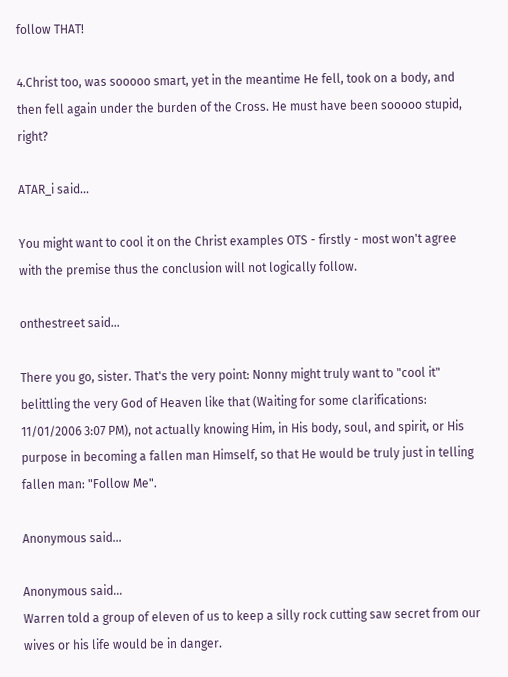follow THAT!

4.Christ too, was sooooo smart, yet in the meantime He fell, took on a body, and then fell again under the burden of the Cross. He must have been sooooo stupid, right?

ATAR_i said...

You might want to cool it on the Christ examples OTS - firstly - most won't agree with the premise thus the conclusion will not logically follow.

onthestreet said...

There you go, sister. That's the very point: Nonny might truly want to "cool it" belittling the very God of Heaven like that (Waiting for some clarifications: 11/01/2006 3:07 PM), not actually knowing Him, in His body, soul, and spirit, or His purpose in becoming a fallen man Himself, so that He would be truly just in telling fallen man: "Follow Me".

Anonymous said...

Anonymous said...
Warren told a group of eleven of us to keep a silly rock cutting saw secret from our wives or his life would be in danger.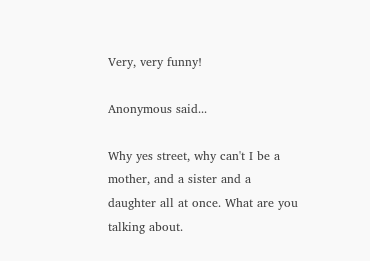Very, very funny!

Anonymous said...

Why yes street, why can't I be a mother, and a sister and a daughter all at once. What are you talking about.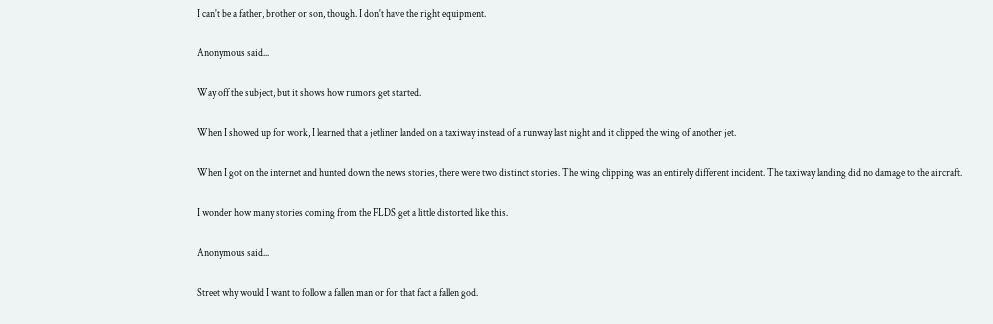I can't be a father, brother or son, though. I don't have the right equipment.

Anonymous said...

Way off the subject, but it shows how rumors get started.

When I showed up for work, I learned that a jetliner landed on a taxiway instead of a runway last night and it clipped the wing of another jet.

When I got on the internet and hunted down the news stories, there were two distinct stories. The wing clipping was an entirely different incident. The taxiway landing did no damage to the aircraft.

I wonder how many stories coming from the FLDS get a little distorted like this.

Anonymous said...

Street why would I want to follow a fallen man or for that fact a fallen god.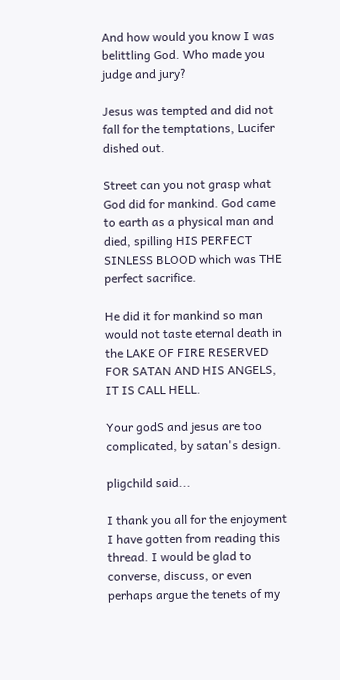And how would you know I was belittling God. Who made you judge and jury?

Jesus was tempted and did not fall for the temptations, Lucifer dished out.

Street can you not grasp what God did for mankind. God came to earth as a physical man and died, spilling HIS PERFECT SINLESS BLOOD which was THE perfect sacrifice.

He did it for mankind so man would not taste eternal death in the LAKE OF FIRE RESERVED FOR SATAN AND HIS ANGELS, IT IS CALL HELL.

Your godS and jesus are too complicated, by satan's design.

pligchild said...

I thank you all for the enjoyment I have gotten from reading this thread. I would be glad to converse, discuss, or even perhaps argue the tenets of my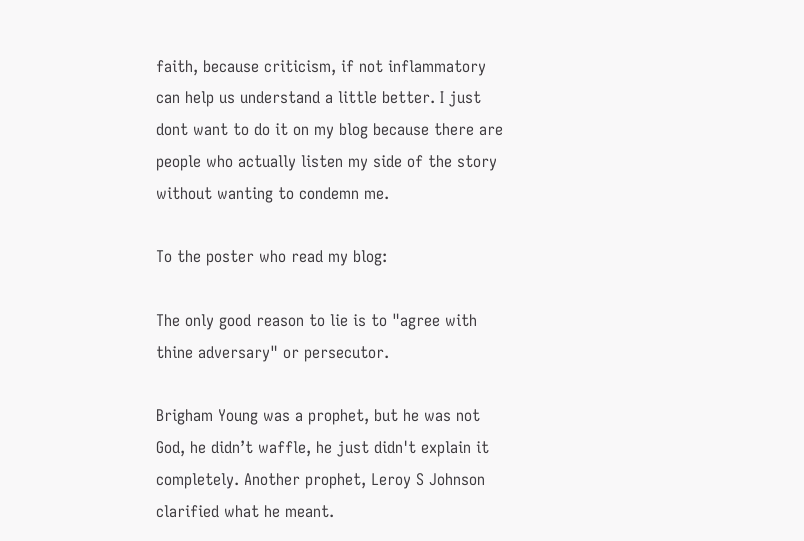faith, because criticism, if not inflammatory can help us understand a little better. I just dont want to do it on my blog because there are people who actually listen my side of the story without wanting to condemn me.

To the poster who read my blog:

The only good reason to lie is to "agree with thine adversary" or persecutor.

Brigham Young was a prophet, but he was not God, he didn’t waffle, he just didn't explain it completely. Another prophet, Leroy S Johnson clarified what he meant.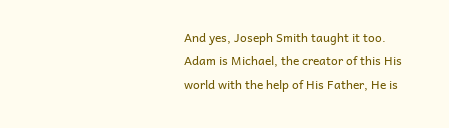And yes, Joseph Smith taught it too. Adam is Michael, the creator of this His world with the help of His Father, He is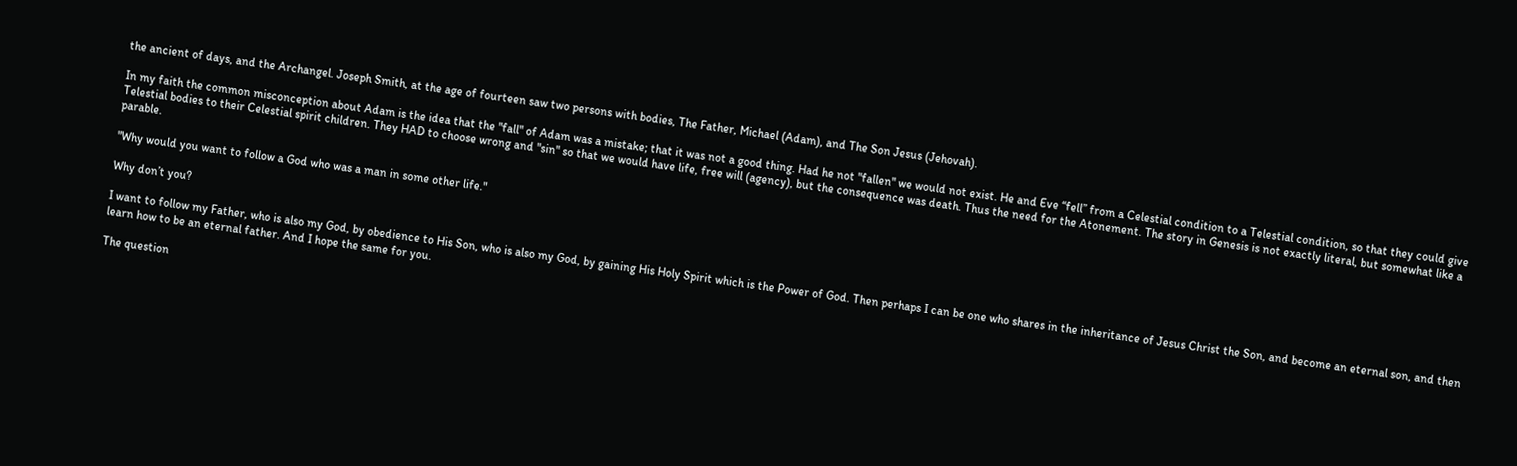the ancient of days, and the Archangel. Joseph Smith, at the age of fourteen saw two persons with bodies, The Father, Michael (Adam), and The Son Jesus (Jehovah).

In my faith the common misconception about Adam is the idea that the "fall" of Adam was a mistake; that it was not a good thing. Had he not "fallen" we would not exist. He and Eve “fell” from a Celestial condition to a Telestial condition, so that they could give Telestial bodies to their Celestial spirit children. They HAD to choose wrong and "sin" so that we would have life, free will (agency), but the consequence was death. Thus the need for the Atonement. The story in Genesis is not exactly literal, but somewhat like a parable.

"Why would you want to follow a God who was a man in some other life."

Why don’t you?

I want to follow my Father, who is also my God, by obedience to His Son, who is also my God, by gaining His Holy Spirit which is the Power of God. Then perhaps I can be one who shares in the inheritance of Jesus Christ the Son, and become an eternal son, and then learn how to be an eternal father. And I hope the same for you.

The question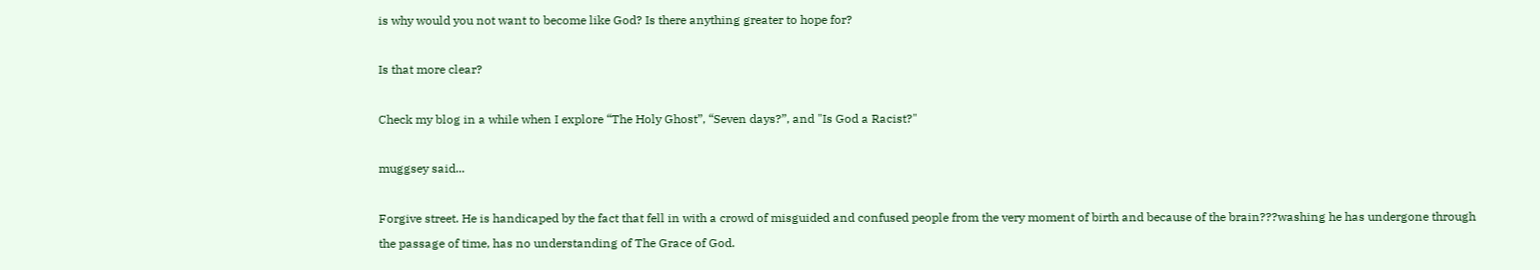is why would you not want to become like God? Is there anything greater to hope for?

Is that more clear?

Check my blog in a while when I explore “The Holy Ghost”, “Seven days?”, and "Is God a Racist?"

muggsey said...

Forgive street. He is handicaped by the fact that fell in with a crowd of misguided and confused people from the very moment of birth and because of the brain???washing he has undergone through the passage of time, has no understanding of The Grace of God.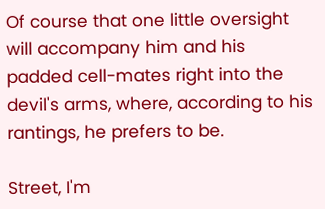Of course that one little oversight will accompany him and his padded cell-mates right into the devil's arms, where, according to his rantings, he prefers to be.

Street, I'm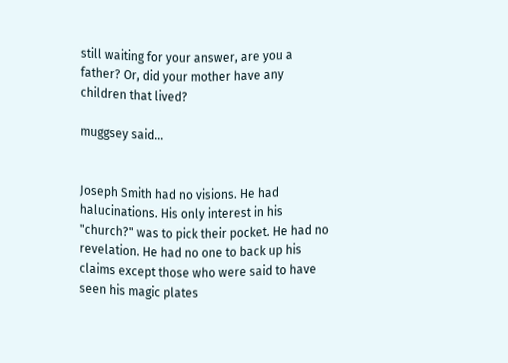still waiting for your answer, are you a father? Or, did your mother have any children that lived?

muggsey said...


Joseph Smith had no visions. He had halucinations. His only interest in his "church?" was to pick their pocket. He had no revelation. He had no one to back up his claims except those who were said to have seen his magic plates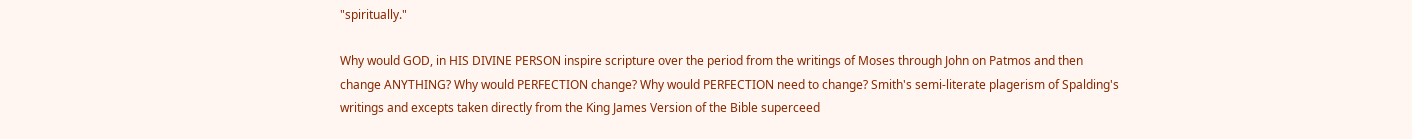"spiritually."

Why would GOD, in HIS DIVINE PERSON inspire scripture over the period from the writings of Moses through John on Patmos and then change ANYTHING? Why would PERFECTION change? Why would PERFECTION need to change? Smith's semi-literate plagerism of Spalding's writings and excepts taken directly from the King James Version of the Bible superceed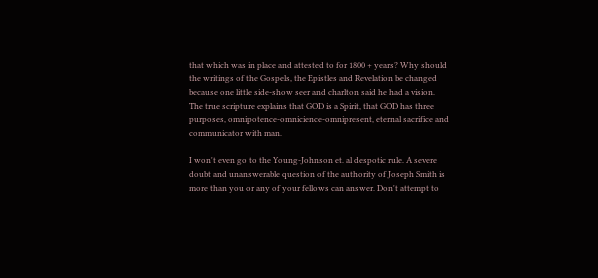that which was in place and attested to for 1800 + years? Why should the writings of the Gospels, the Epistles and Revelation be changed because one little side-show seer and charlton said he had a vision. The true scripture explains that GOD is a Spirit, that GOD has three purposes, omnipotence-omnicience-omnipresent, eternal sacrifice and communicator with man.

I won't even go to the Young-Johnson et. al despotic rule. A severe doubt and unanswerable question of the authority of Joseph Smith is more than you or any of your fellows can answer. Don't attempt to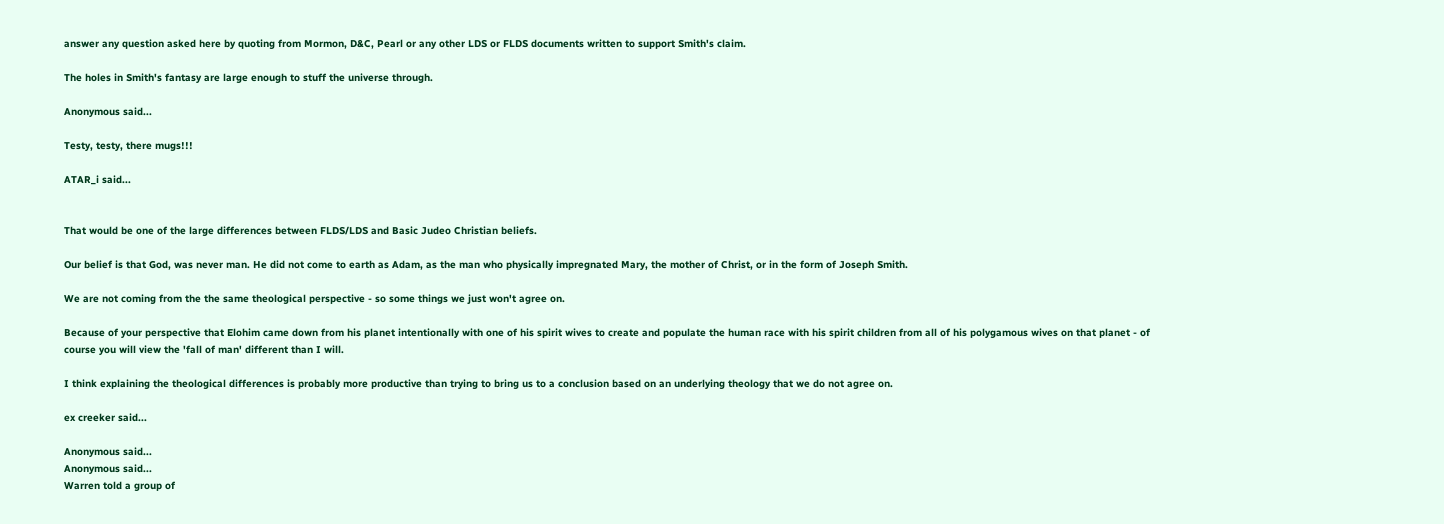answer any question asked here by quoting from Mormon, D&C, Pearl or any other LDS or FLDS documents written to support Smith's claim.

The holes in Smith's fantasy are large enough to stuff the universe through.

Anonymous said...

Testy, testy, there mugs!!!

ATAR_i said...


That would be one of the large differences between FLDS/LDS and Basic Judeo Christian beliefs.

Our belief is that God, was never man. He did not come to earth as Adam, as the man who physically impregnated Mary, the mother of Christ, or in the form of Joseph Smith.

We are not coming from the the same theological perspective - so some things we just won't agree on.

Because of your perspective that Elohim came down from his planet intentionally with one of his spirit wives to create and populate the human race with his spirit children from all of his polygamous wives on that planet - of course you will view the 'fall of man' different than I will.

I think explaining the theological differences is probably more productive than trying to bring us to a conclusion based on an underlying theology that we do not agree on.

ex creeker said...

Anonymous said...
Anonymous said...
Warren told a group of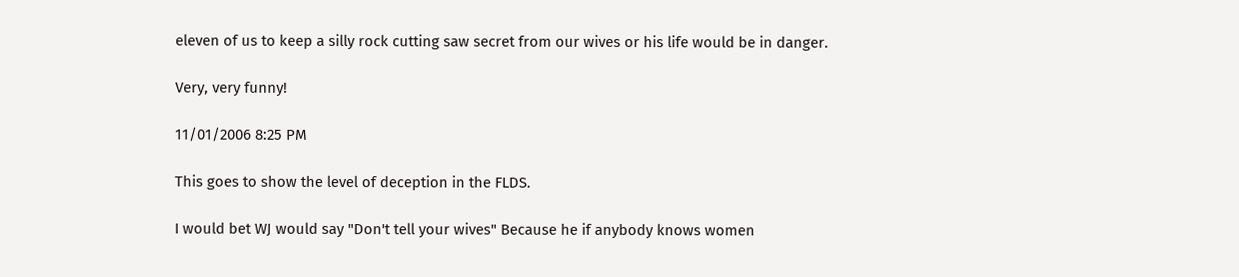eleven of us to keep a silly rock cutting saw secret from our wives or his life would be in danger.

Very, very funny!

11/01/2006 8:25 PM

This goes to show the level of deception in the FLDS.

I would bet WJ would say "Don't tell your wives" Because he if anybody knows women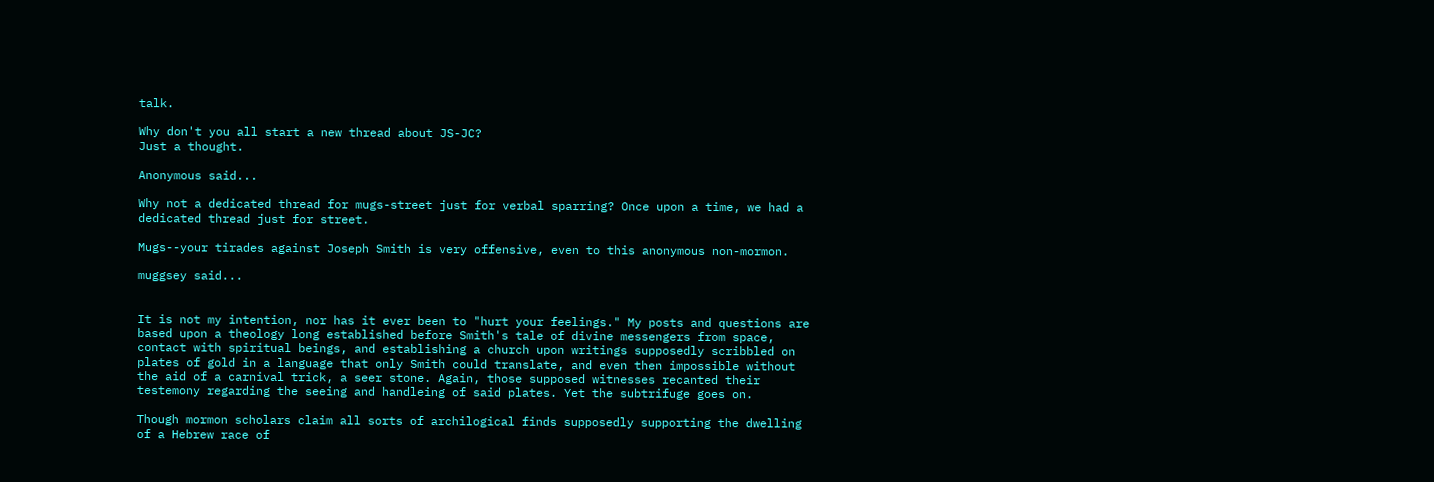talk.

Why don't you all start a new thread about JS-JC?
Just a thought.

Anonymous said...

Why not a dedicated thread for mugs-street just for verbal sparring? Once upon a time, we had a dedicated thread just for street.

Mugs--your tirades against Joseph Smith is very offensive, even to this anonymous non-mormon.

muggsey said...


It is not my intention, nor has it ever been to "hurt your feelings." My posts and questions are based upon a theology long established before Smith's tale of divine messengers from space, contact with spiritual beings, and establishing a church upon writings supposedly scribbled on plates of gold in a language that only Smith could translate, and even then impossible without the aid of a carnival trick, a seer stone. Again, those supposed witnesses recanted their testemony regarding the seeing and handleing of said plates. Yet the subtrifuge goes on.

Though mormon scholars claim all sorts of archilogical finds supposedly supporting the dwelling of a Hebrew race of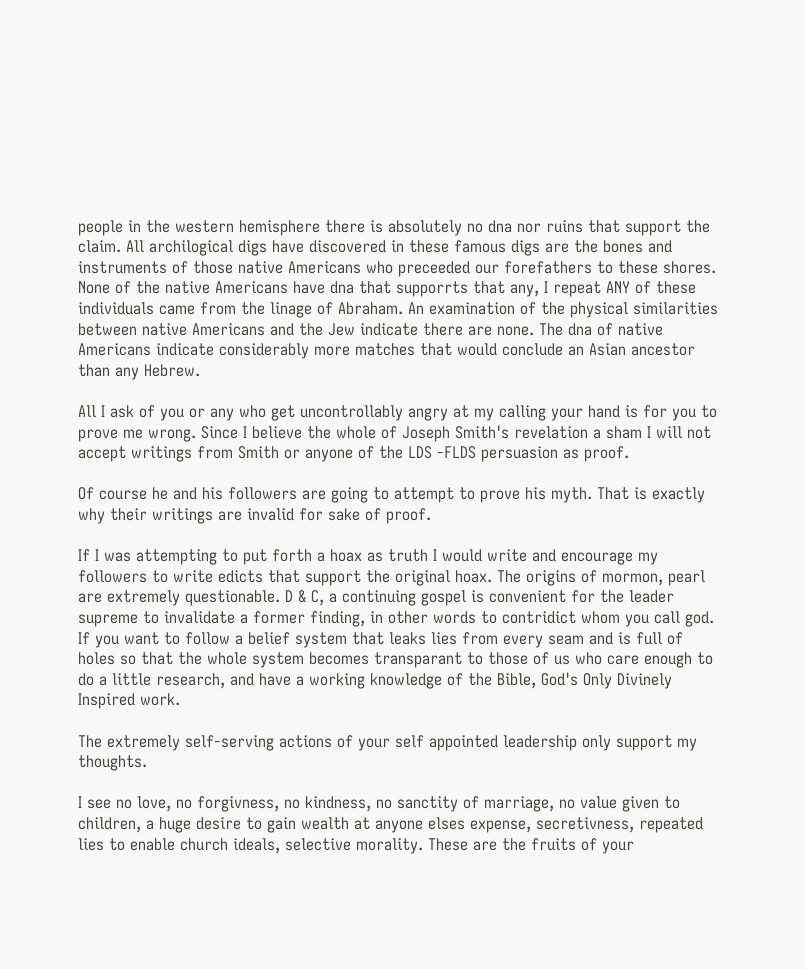people in the western hemisphere there is absolutely no dna nor ruins that support the claim. All archilogical digs have discovered in these famous digs are the bones and instruments of those native Americans who preceeded our forefathers to these shores. None of the native Americans have dna that supporrts that any, I repeat ANY of these individuals came from the linage of Abraham. An examination of the physical similarities between native Americans and the Jew indicate there are none. The dna of native Americans indicate considerably more matches that would conclude an Asian ancestor than any Hebrew.

All I ask of you or any who get uncontrollably angry at my calling your hand is for you to prove me wrong. Since I believe the whole of Joseph Smith's revelation a sham I will not accept writings from Smith or anyone of the LDS -FLDS persuasion as proof.

Of course he and his followers are going to attempt to prove his myth. That is exactly why their writings are invalid for sake of proof.

If I was attempting to put forth a hoax as truth I would write and encourage my followers to write edicts that support the original hoax. The origins of mormon, pearl are extremely questionable. D & C, a continuing gospel is convenient for the leader supreme to invalidate a former finding, in other words to contridict whom you call god. If you want to follow a belief system that leaks lies from every seam and is full of holes so that the whole system becomes transparant to those of us who care enough to do a little research, and have a working knowledge of the Bible, God's Only Divinely Inspired work.

The extremely self-serving actions of your self appointed leadership only support my thoughts.

I see no love, no forgivness, no kindness, no sanctity of marriage, no value given to children, a huge desire to gain wealth at anyone elses expense, secretivness, repeated lies to enable church ideals, selective morality. These are the fruits of your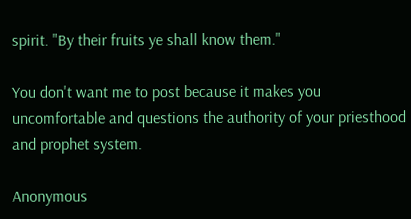spirit. "By their fruits ye shall know them."

You don't want me to post because it makes you uncomfortable and questions the authority of your priesthood and prophet system.

Anonymous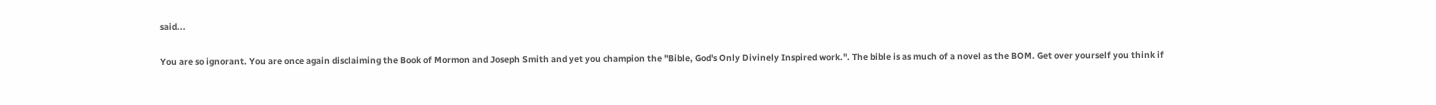said...


You are so ignorant. You are once again disclaiming the Book of Mormon and Joseph Smith and yet you champion the "Bible, God's Only Divinely Inspired work.". The bible is as much of a novel as the BOM. Get over yourself you think if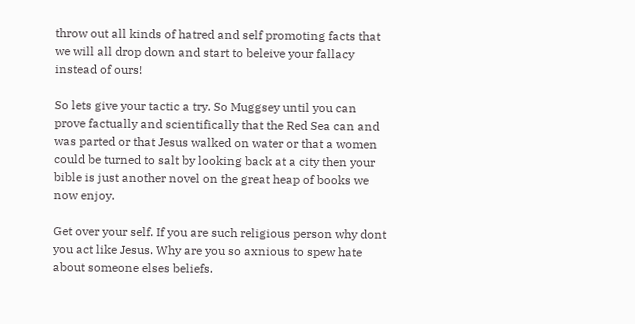throw out all kinds of hatred and self promoting facts that we will all drop down and start to beleive your fallacy instead of ours!

So lets give your tactic a try. So Muggsey until you can prove factually and scientifically that the Red Sea can and was parted or that Jesus walked on water or that a women could be turned to salt by looking back at a city then your bible is just another novel on the great heap of books we now enjoy.

Get over your self. If you are such religious person why dont you act like Jesus. Why are you so axnious to spew hate about someone elses beliefs.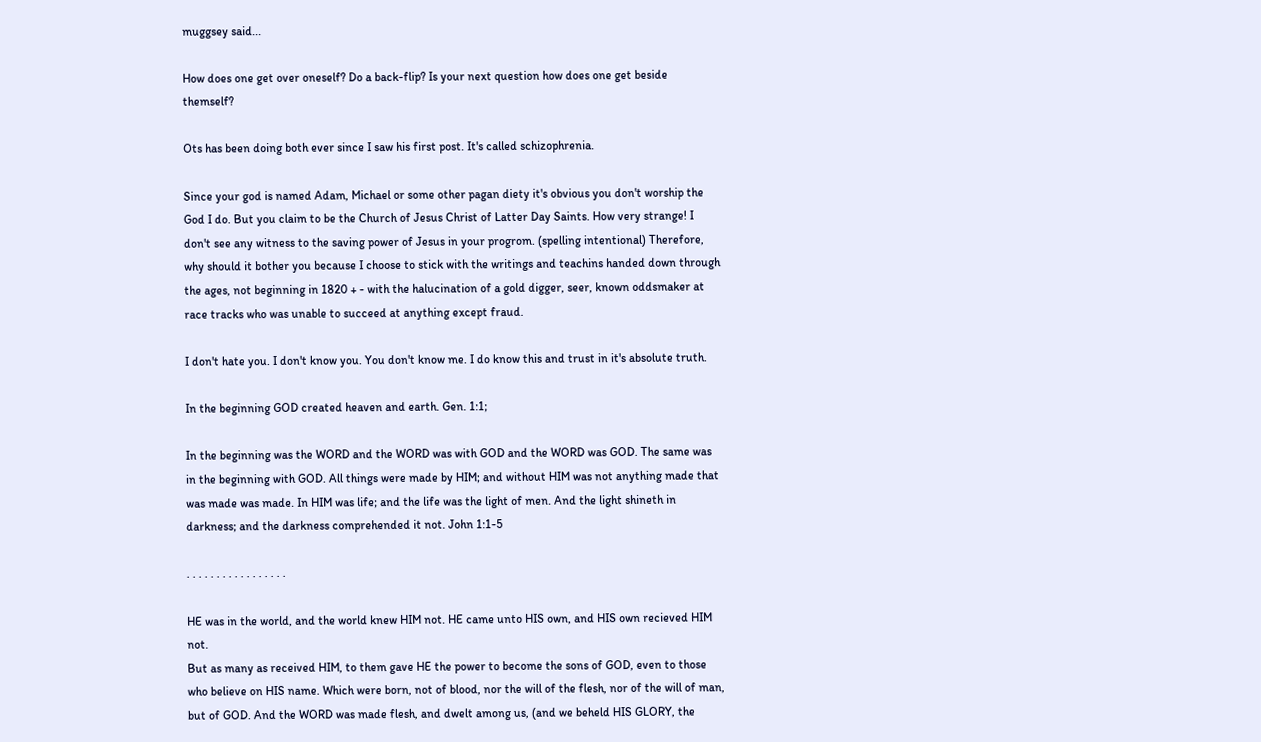muggsey said...

How does one get over oneself? Do a back-flip? Is your next question how does one get beside themself?

Ots has been doing both ever since I saw his first post. It's called schizophrenia.

Since your god is named Adam, Michael or some other pagan diety it's obvious you don't worship the God I do. But you claim to be the Church of Jesus Christ of Latter Day Saints. How very strange! I don't see any witness to the saving power of Jesus in your progrom. (spelling intentional) Therefore, why should it bother you because I choose to stick with the writings and teachins handed down through the ages, not beginning in 1820 + - with the halucination of a gold digger, seer, known oddsmaker at race tracks who was unable to succeed at anything except fraud.

I don't hate you. I don't know you. You don't know me. I do know this and trust in it's absolute truth.

In the beginning GOD created heaven and earth. Gen. 1:1;

In the beginning was the WORD and the WORD was with GOD and the WORD was GOD. The same was in the beginning with GOD. All things were made by HIM; and without HIM was not anything made that was made was made. In HIM was life; and the life was the light of men. And the light shineth in darkness; and the darkness comprehended it not. John 1:1-5

. . . . . . . . . . . . . . . . .

HE was in the world, and the world knew HIM not. HE came unto HIS own, and HIS own recieved HIM not.
But as many as received HIM, to them gave HE the power to become the sons of GOD, even to those who believe on HIS name. Which were born, not of blood, nor the will of the flesh, nor of the will of man, but of GOD. And the WORD was made flesh, and dwelt among us, (and we beheld HIS GLORY, the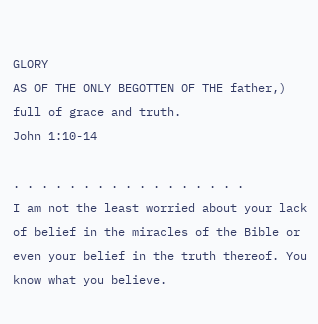GLORY
AS OF THE ONLY BEGOTTEN OF THE father,) full of grace and truth.
John 1:10-14

. . . . . . . . . . . . . . . . .
I am not the least worried about your lack of belief in the miracles of the Bible or even your belief in the truth thereof. You know what you believe.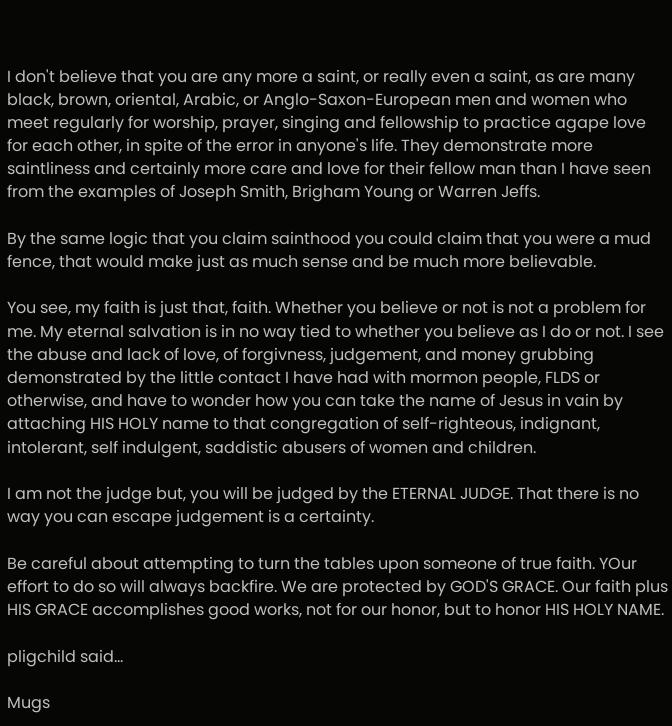I don't believe that you are any more a saint, or really even a saint, as are many black, brown, oriental, Arabic, or Anglo-Saxon-European men and women who meet regularly for worship, prayer, singing and fellowship to practice agape love for each other, in spite of the error in anyone's life. They demonstrate more saintliness and certainly more care and love for their fellow man than I have seen from the examples of Joseph Smith, Brigham Young or Warren Jeffs.

By the same logic that you claim sainthood you could claim that you were a mud fence, that would make just as much sense and be much more believable.

You see, my faith is just that, faith. Whether you believe or not is not a problem for me. My eternal salvation is in no way tied to whether you believe as I do or not. I see the abuse and lack of love, of forgivness, judgement, and money grubbing demonstrated by the little contact I have had with mormon people, FLDS or otherwise, and have to wonder how you can take the name of Jesus in vain by attaching HIS HOLY name to that congregation of self-righteous, indignant, intolerant, self indulgent, saddistic abusers of women and children.

I am not the judge but, you will be judged by the ETERNAL JUDGE. That there is no way you can escape judgement is a certainty.

Be careful about attempting to turn the tables upon someone of true faith. YOur effort to do so will always backfire. We are protected by GOD'S GRACE. Our faith plus HIS GRACE accomplishes good works, not for our honor, but to honor HIS HOLY NAME.

pligchild said...

Mugs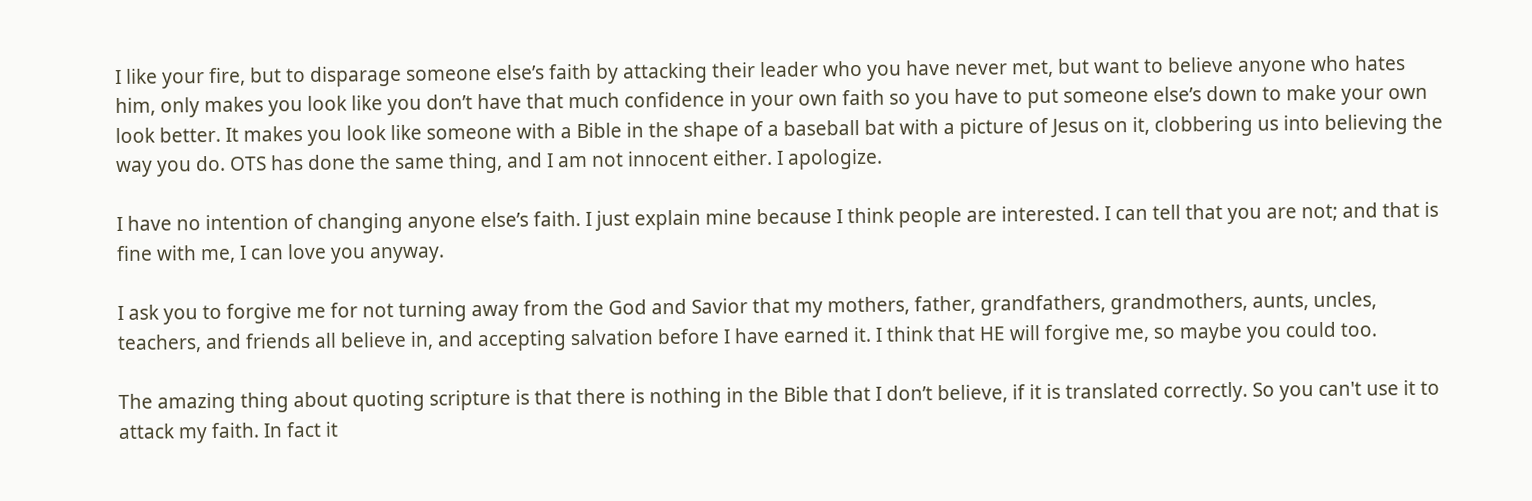I like your fire, but to disparage someone else’s faith by attacking their leader who you have never met, but want to believe anyone who hates him, only makes you look like you don’t have that much confidence in your own faith so you have to put someone else’s down to make your own look better. It makes you look like someone with a Bible in the shape of a baseball bat with a picture of Jesus on it, clobbering us into believing the way you do. OTS has done the same thing, and I am not innocent either. I apologize.

I have no intention of changing anyone else’s faith. I just explain mine because I think people are interested. I can tell that you are not; and that is fine with me, I can love you anyway.

I ask you to forgive me for not turning away from the God and Savior that my mothers, father, grandfathers, grandmothers, aunts, uncles, teachers, and friends all believe in, and accepting salvation before I have earned it. I think that HE will forgive me, so maybe you could too.

The amazing thing about quoting scripture is that there is nothing in the Bible that I don’t believe, if it is translated correctly. So you can't use it to attack my faith. In fact it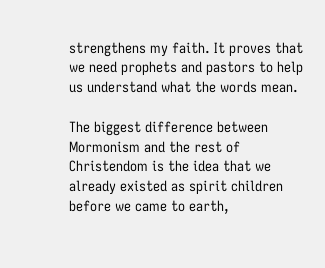strengthens my faith. It proves that we need prophets and pastors to help us understand what the words mean.

The biggest difference between Mormonism and the rest of Christendom is the idea that we already existed as spirit children before we came to earth,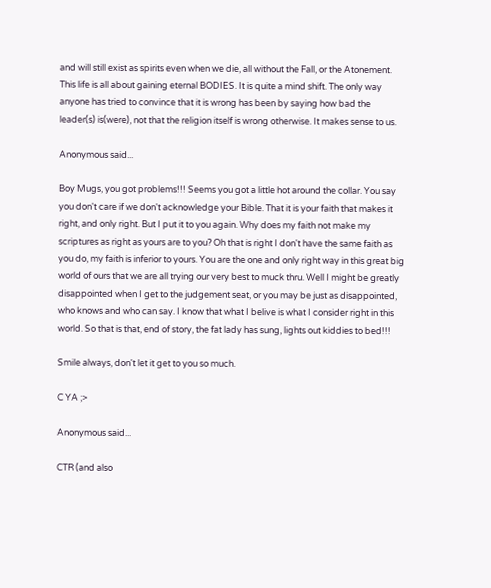and will still exist as spirits even when we die, all without the Fall, or the Atonement. This life is all about gaining eternal BODIES. It is quite a mind shift. The only way anyone has tried to convince that it is wrong has been by saying how bad the leader(s) is(were), not that the religion itself is wrong otherwise. It makes sense to us.

Anonymous said...

Boy Mugs, you got problems!!! Seems you got a little hot around the collar. You say you don't care if we don't acknowledge your Bible. That it is your faith that makes it right, and only right. But I put it to you again. Why does my faith not make my scriptures as right as yours are to you? Oh that is right I don't have the same faith as you do, my faith is inferior to yours. You are the one and only right way in this great big world of ours that we are all trying our very best to muck thru. Well I might be greatly disappointed when I get to the judgement seat, or you may be just as disappointed, who knows and who can say. I know that what I belive is what I consider right in this world. So that is that, end of story, the fat lady has sung, lights out kiddies to bed!!!

Smile always, don't let it get to you so much.

C YA ;>

Anonymous said...

CTR (and also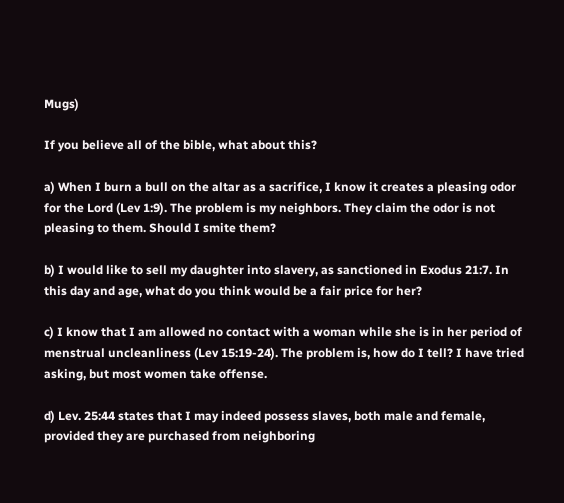Mugs)

If you believe all of the bible, what about this?

a) When I burn a bull on the altar as a sacrifice, I know it creates a pleasing odor for the Lord (Lev 1:9). The problem is my neighbors. They claim the odor is not pleasing to them. Should I smite them?

b) I would like to sell my daughter into slavery, as sanctioned in Exodus 21:7. In this day and age, what do you think would be a fair price for her?

c) I know that I am allowed no contact with a woman while she is in her period of menstrual uncleanliness (Lev 15:19-24). The problem is, how do I tell? I have tried asking, but most women take offense.

d) Lev. 25:44 states that I may indeed possess slaves, both male and female, provided they are purchased from neighboring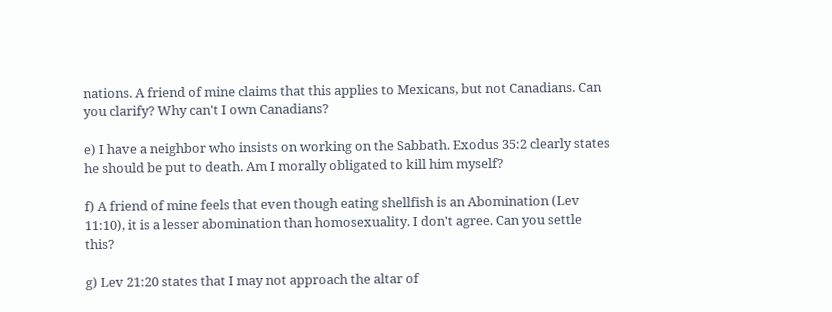nations. A friend of mine claims that this applies to Mexicans, but not Canadians. Can you clarify? Why can't I own Canadians?

e) I have a neighbor who insists on working on the Sabbath. Exodus 35:2 clearly states he should be put to death. Am I morally obligated to kill him myself?

f) A friend of mine feels that even though eating shellfish is an Abomination (Lev 11:10), it is a lesser abomination than homosexuality. I don't agree. Can you settle this?

g) Lev 21:20 states that I may not approach the altar of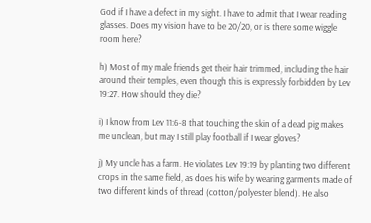God if I have a defect in my sight. I have to admit that I wear reading glasses. Does my vision have to be 20/20, or is there some wiggle room here?

h) Most of my male friends get their hair trimmed, including the hair around their temples, even though this is expressly forbidden by Lev 19:27. How should they die?

i) I know from Lev 11:6-8 that touching the skin of a dead pig makes me unclean, but may I still play football if I wear gloves?

j) My uncle has a farm. He violates Lev 19:19 by planting two different crops in the same field, as does his wife by wearing garments made of two different kinds of thread (cotton/polyester blend). He also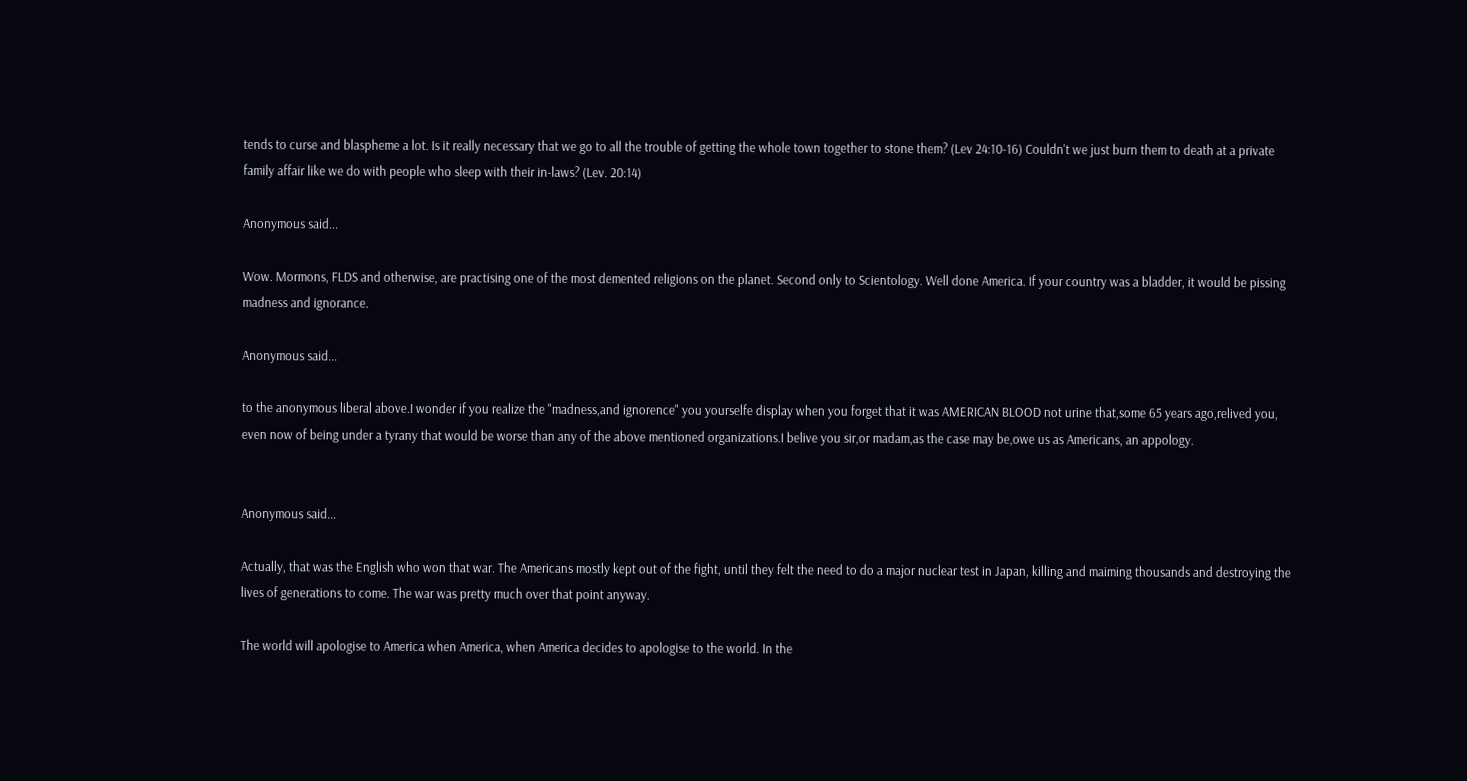tends to curse and blaspheme a lot. Is it really necessary that we go to all the trouble of getting the whole town together to stone them? (Lev 24:10-16) Couldn't we just burn them to death at a private family affair like we do with people who sleep with their in-laws? (Lev. 20:14)

Anonymous said...

Wow. Mormons, FLDS and otherwise, are practising one of the most demented religions on the planet. Second only to Scientology. Well done America. If your country was a bladder, it would be pissing madness and ignorance.

Anonymous said...

to the anonymous liberal above.I wonder if you realize the "madness,and ignorence" you yourselfe display when you forget that it was AMERICAN BLOOD not urine that,some 65 years ago,relived you, even now of being under a tyrany that would be worse than any of the above mentioned organizations.I belive you sir,or madam,as the case may be,owe us as Americans, an appology.


Anonymous said...

Actually, that was the English who won that war. The Americans mostly kept out of the fight, until they felt the need to do a major nuclear test in Japan, killing and maiming thousands and destroying the lives of generations to come. The war was pretty much over that point anyway.

The world will apologise to America when America, when America decides to apologise to the world. In the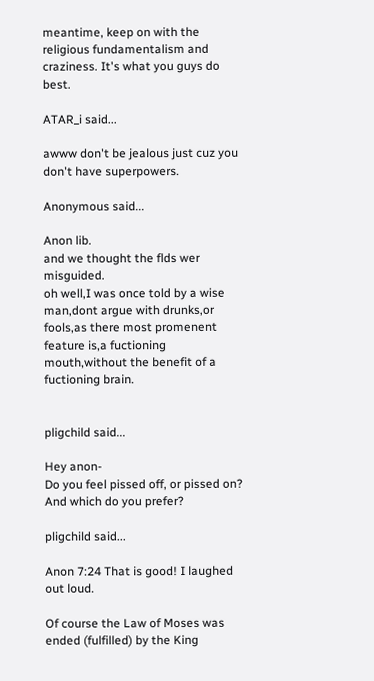meantime, keep on with the religious fundamentalism and craziness. It's what you guys do best.

ATAR_i said...

awww don't be jealous just cuz you don't have superpowers.

Anonymous said...

Anon lib.
and we thought the flds wer misguided.
oh well,I was once told by a wise man,dont argue with drunks,or fools,as there most promenent feature is,a fuctioning mouth,without the benefit of a fuctioning brain.


pligchild said...

Hey anon-
Do you feel pissed off, or pissed on? And which do you prefer?

pligchild said...

Anon 7:24 That is good! I laughed out loud.

Of course the Law of Moses was ended (fulfilled) by the King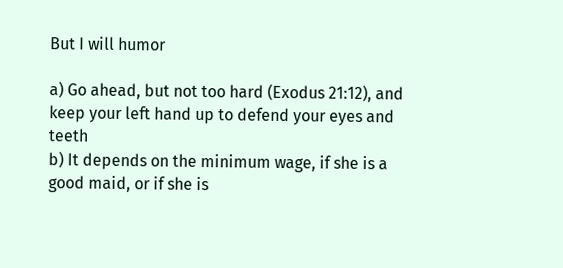But I will humor

a) Go ahead, but not too hard (Exodus 21:12), and keep your left hand up to defend your eyes and teeth
b) It depends on the minimum wage, if she is a good maid, or if she is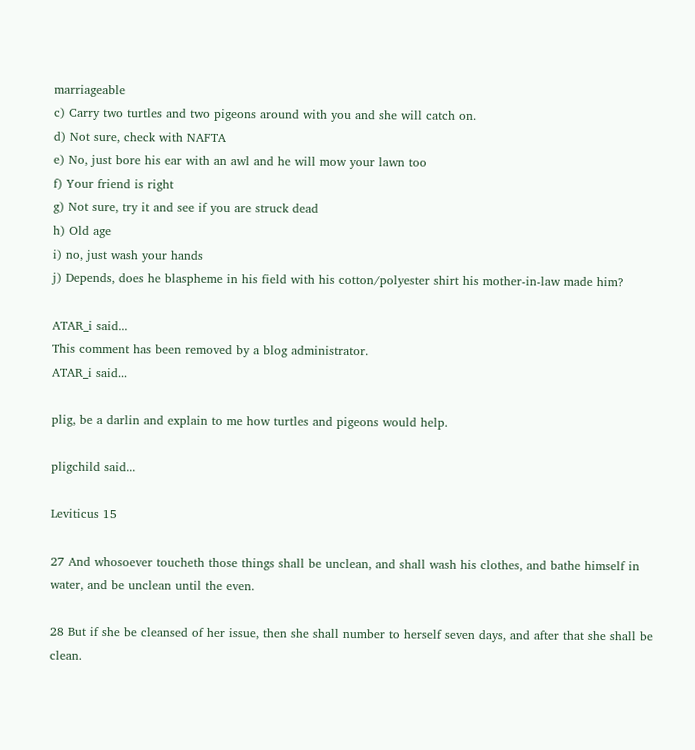marriageable
c) Carry two turtles and two pigeons around with you and she will catch on.
d) Not sure, check with NAFTA
e) No, just bore his ear with an awl and he will mow your lawn too
f) Your friend is right
g) Not sure, try it and see if you are struck dead
h) Old age
i) no, just wash your hands
j) Depends, does he blaspheme in his field with his cotton/polyester shirt his mother-in-law made him?

ATAR_i said...
This comment has been removed by a blog administrator.
ATAR_i said...

plig, be a darlin and explain to me how turtles and pigeons would help.

pligchild said...

Leviticus 15

27 And whosoever toucheth those things shall be unclean, and shall wash his clothes, and bathe himself in water, and be unclean until the even.

28 But if she be cleansed of her issue, then she shall number to herself seven days, and after that she shall be clean.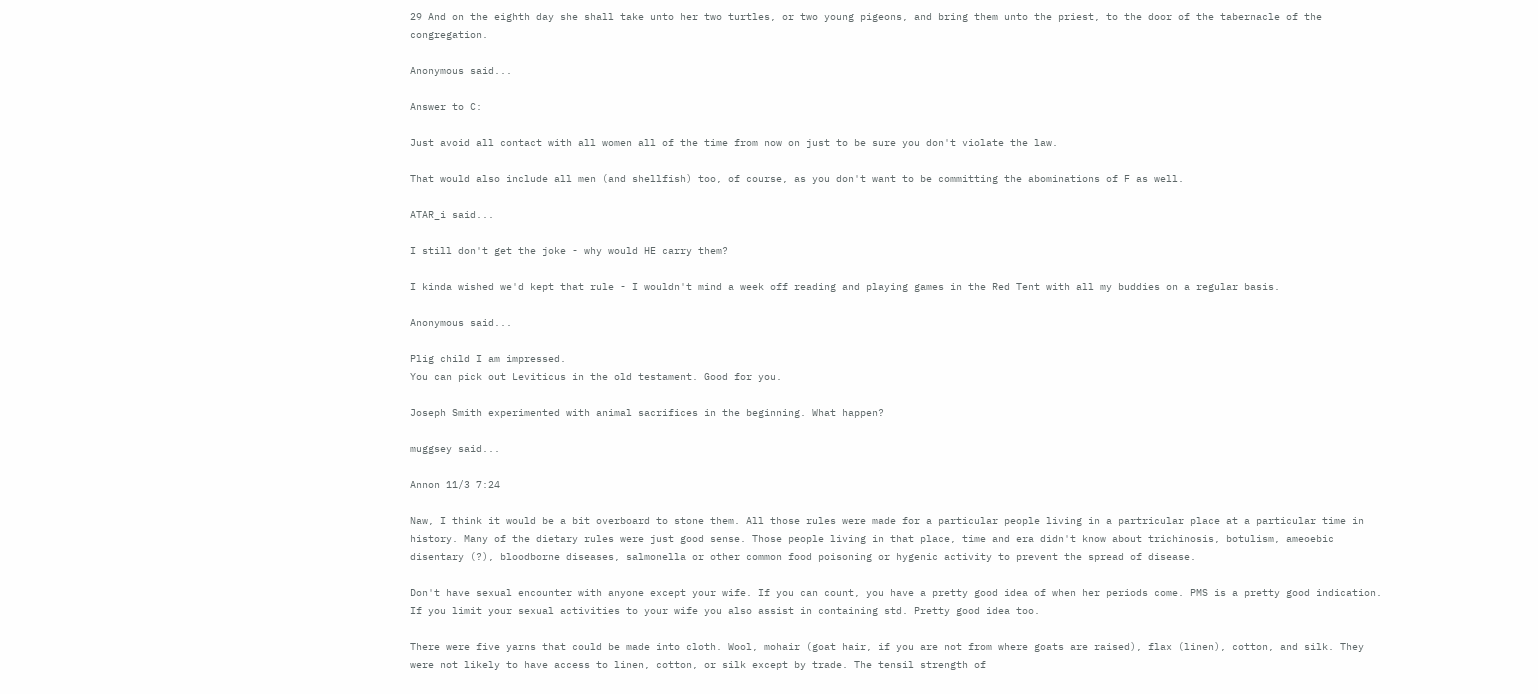29 And on the eighth day she shall take unto her two turtles, or two young pigeons, and bring them unto the priest, to the door of the tabernacle of the congregation.

Anonymous said...

Answer to C:

Just avoid all contact with all women all of the time from now on just to be sure you don't violate the law.

That would also include all men (and shellfish) too, of course, as you don't want to be committing the abominations of F as well.

ATAR_i said...

I still don't get the joke - why would HE carry them?

I kinda wished we'd kept that rule - I wouldn't mind a week off reading and playing games in the Red Tent with all my buddies on a regular basis.

Anonymous said...

Plig child I am impressed.
You can pick out Leviticus in the old testament. Good for you.

Joseph Smith experimented with animal sacrifices in the beginning. What happen?

muggsey said...

Annon 11/3 7:24

Naw, I think it would be a bit overboard to stone them. All those rules were made for a particular people living in a partricular place at a particular time in history. Many of the dietary rules were just good sense. Those people living in that place, time and era didn't know about trichinosis, botulism, ameoebic disentary (?), bloodborne diseases, salmonella or other common food poisoning or hygenic activity to prevent the spread of disease.

Don't have sexual encounter with anyone except your wife. If you can count, you have a pretty good idea of when her periods come. PMS is a pretty good indication. If you limit your sexual activities to your wife you also assist in containing std. Pretty good idea too.

There were five yarns that could be made into cloth. Wool, mohair (goat hair, if you are not from where goats are raised), flax (linen), cotton, and silk. They were not likely to have access to linen, cotton, or silk except by trade. The tensil strength of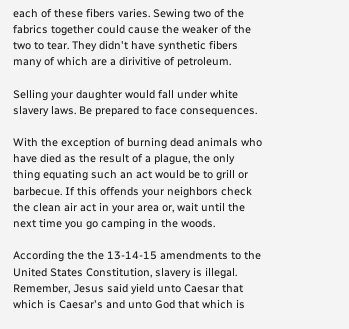each of these fibers varies. Sewing two of the fabrics together could cause the weaker of the two to tear. They didn't have synthetic fibers many of which are a dirivitive of petroleum.

Selling your daughter would fall under white slavery laws. Be prepared to face consequences.

With the exception of burning dead animals who have died as the result of a plague, the only thing equating such an act would be to grill or barbecue. If this offends your neighbors check the clean air act in your area or, wait until the next time you go camping in the woods.

According the the 13-14-15 amendments to the United States Constitution, slavery is illegal.
Remember, Jesus said yield unto Caesar that which is Caesar's and unto God that which is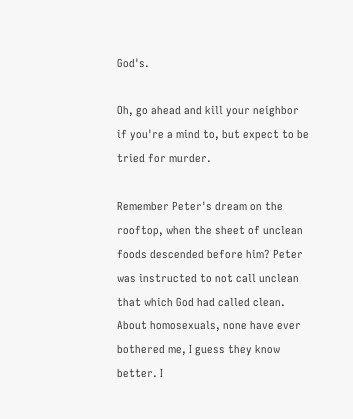God's.

Oh, go ahead and kill your neighbor if you're a mind to, but expect to be tried for murder.

Remember Peter's dream on the rooftop, when the sheet of unclean foods descended before him? Peter was instructed to not call unclean that which God had called clean. About homosexuals, none have ever bothered me, I guess they know better. I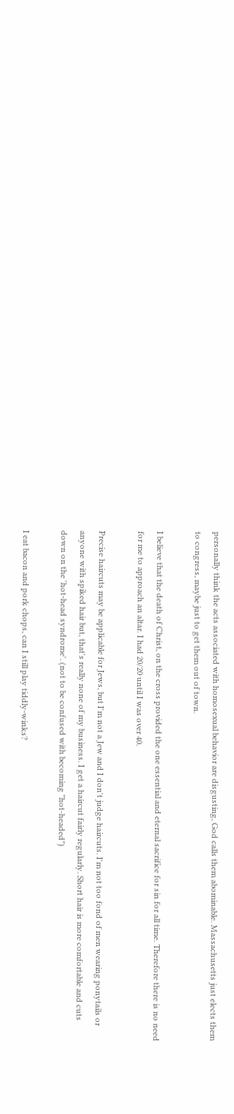personally think the acts associated with homosexual behavior are disgusting, God calls them abominable. Massachusetts just elects them to congress, maybe just to get them out of town.

I believe that the death of Christ, on the cross provided the one essential and eternal sacrifice for sin for all time. Therefore there is no need for me to approach an altar. I had 20/20 until I was over 40.

Precise haircuts may be applicable for Jews, but I'm not a Jew and I don't judge haircuts. I'm not too fond of men wearing ponytails or anyone with spiked hair but, that's really none of my business. I get a haircut fairly regularly. Short hair is more comfortable and cuts down on the 'hot-head syndrome'. (not to be confused with becoming "hot-headed")

I eat bacon and pork chops, can I still play tiddly-winks?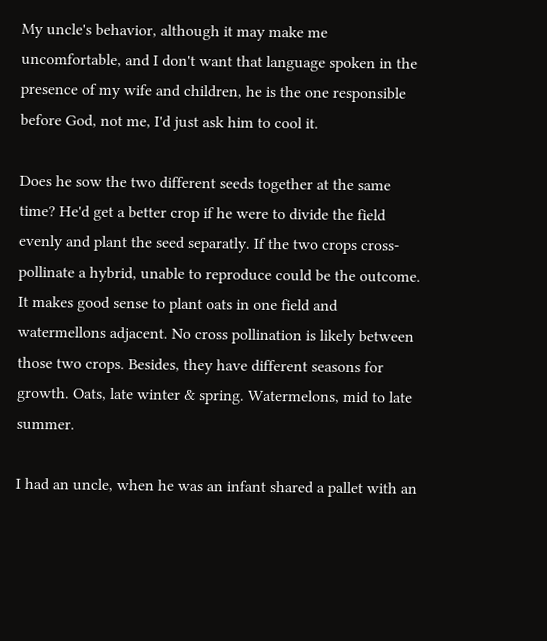My uncle's behavior, although it may make me uncomfortable, and I don't want that language spoken in the presence of my wife and children, he is the one responsible before God, not me, I'd just ask him to cool it.

Does he sow the two different seeds together at the same time? He'd get a better crop if he were to divide the field evenly and plant the seed separatly. If the two crops cross-pollinate a hybrid, unable to reproduce could be the outcome. It makes good sense to plant oats in one field and watermellons adjacent. No cross pollination is likely between those two crops. Besides, they have different seasons for growth. Oats, late winter & spring. Watermelons, mid to late summer.

I had an uncle, when he was an infant shared a pallet with an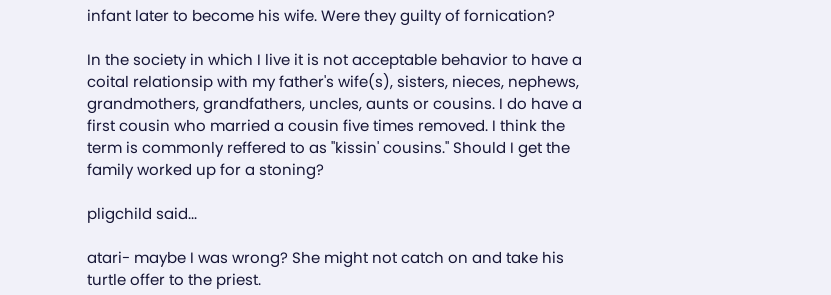infant later to become his wife. Were they guilty of fornication?

In the society in which I live it is not acceptable behavior to have a coital relationsip with my father's wife(s), sisters, nieces, nephews, grandmothers, grandfathers, uncles, aunts or cousins. I do have a first cousin who married a cousin five times removed. I think the term is commonly reffered to as "kissin' cousins." Should I get the family worked up for a stoning?

pligchild said...

atari- maybe I was wrong? She might not catch on and take his turtle offer to the priest.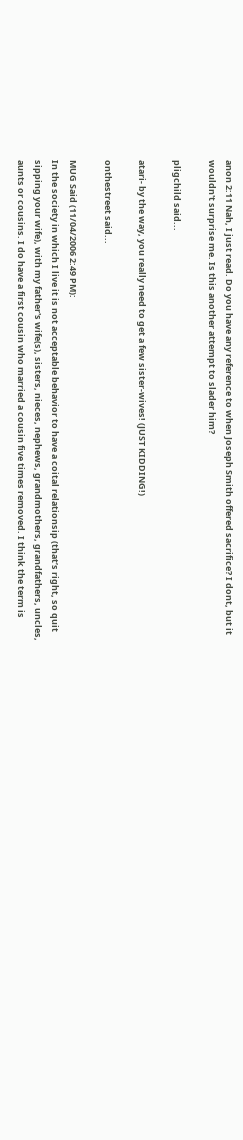anon 2:11 Nah, I just read. Do you have any reference to when Joseph Smith offered sacrifice? I dont, but it wouldn't surprise me. Is this another attempt to slader him?

pligchild said...

atari- by the way, you really need to get a few sister-wives! (JUST KIDDING!)

onthestreet said...

MUG Said (11/04/2006 2:49 PM):
In the society in which I live it is not acceptable behavior to have a coital relationsip (that’s right, so quit sipping your wife), with my father's wife(s), sisters, nieces, nephews, grandmothers, grandfathers, uncles, aunts or cousins. I do have a first cousin who married a cousin five times removed. I think the term is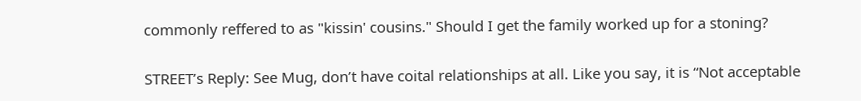commonly reffered to as "kissin' cousins." Should I get the family worked up for a stoning?

STREET’s Reply: See Mug, don’t have coital relationships at all. Like you say, it is “Not acceptable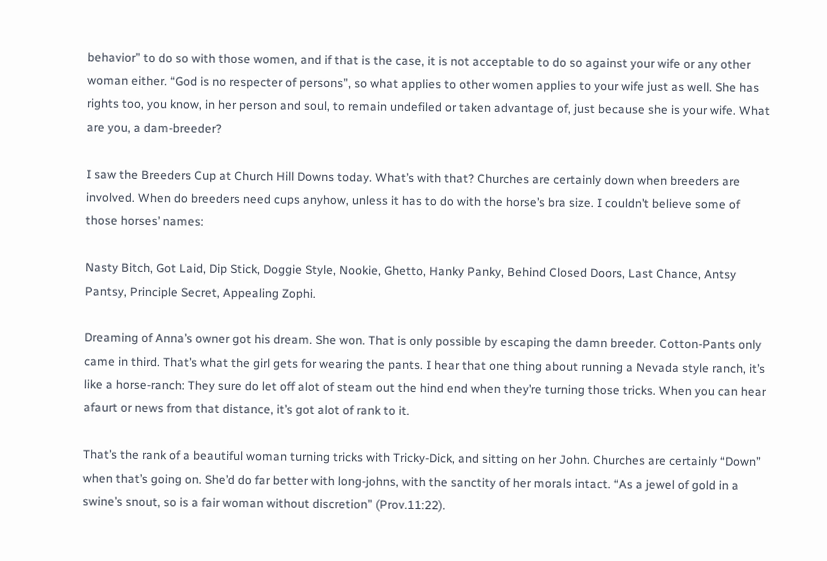behavior” to do so with those women, and if that is the case, it is not acceptable to do so against your wife or any other woman either. “God is no respecter of persons”, so what applies to other women applies to your wife just as well. She has rights too, you know, in her person and soul, to remain undefiled or taken advantage of, just because she is your wife. What are you, a dam-breeder?

I saw the Breeders Cup at Church Hill Downs today. What’s with that? Churches are certainly down when breeders are involved. When do breeders need cups anyhow, unless it has to do with the horse’s bra size. I couldn’t believe some of those horses’ names:

Nasty Bitch, Got Laid, Dip Stick, Doggie Style, Nookie, Ghetto, Hanky Panky, Behind Closed Doors, Last Chance, Antsy Pantsy, Principle Secret, Appealing Zophi.

Dreaming of Anna’s owner got his dream. She won. That is only possible by escaping the damn breeder. Cotton-Pants only came in third. That’s what the girl gets for wearing the pants. I hear that one thing about running a Nevada style ranch, it’s like a horse-ranch: They sure do let off alot of steam out the hind end when they’re turning those tricks. When you can hear afaurt or news from that distance, it’s got alot of rank to it.

That’s the rank of a beautiful woman turning tricks with Tricky-Dick, and sitting on her John. Churches are certainly “Down” when that’s going on. She’d do far better with long-johns, with the sanctity of her morals intact. “As a jewel of gold in a swine’s snout, so is a fair woman without discretion” (Prov.11:22).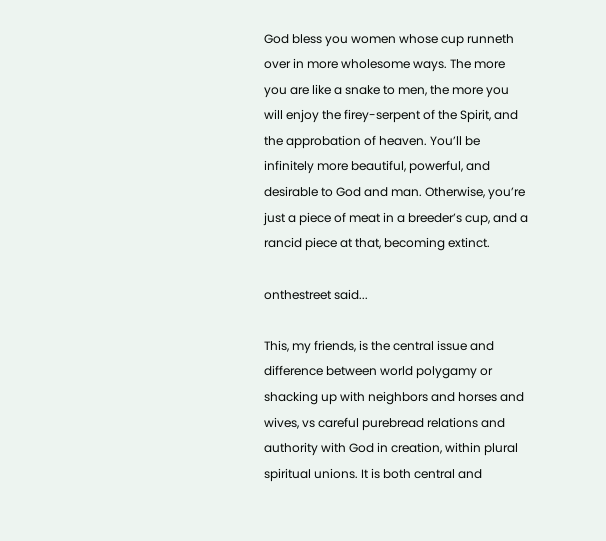God bless you women whose cup runneth over in more wholesome ways. The more you are like a snake to men, the more you will enjoy the firey-serpent of the Spirit, and the approbation of heaven. You’ll be infinitely more beautiful, powerful, and desirable to God and man. Otherwise, you’re just a piece of meat in a breeder’s cup, and a rancid piece at that, becoming extinct.

onthestreet said...

This, my friends, is the central issue and difference between world polygamy or shacking up with neighbors and horses and wives, vs careful purebread relations and authority with God in creation, within plural spiritual unions. It is both central and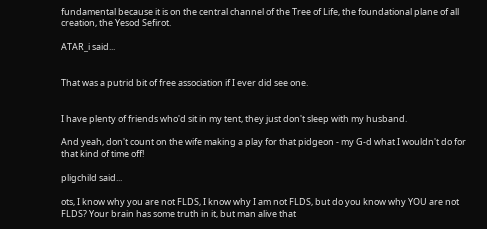fundamental because it is on the central channel of the Tree of Life, the foundational plane of all creation, the Yesod Sefirot.

ATAR_i said...


That was a putrid bit of free association if I ever did see one.


I have plenty of friends who'd sit in my tent, they just don't sleep with my husband.

And yeah, don't count on the wife making a play for that pidgeon - my G-d what I wouldn't do for that kind of time off!

pligchild said...

ots, I know why you are not FLDS, I know why I am not FLDS, but do you know why YOU are not FLDS? Your brain has some truth in it, but man alive that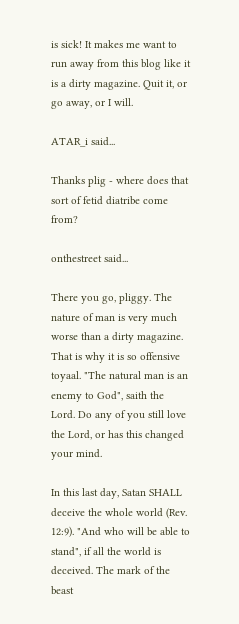is sick! It makes me want to run away from this blog like it is a dirty magazine. Quit it, or go away, or I will.

ATAR_i said...

Thanks plig - where does that sort of fetid diatribe come from?

onthestreet said...

There you go, pliggy. The nature of man is very much worse than a dirty magazine. That is why it is so offensive toyaal. "The natural man is an enemy to God", saith the Lord. Do any of you still love the Lord, or has this changed your mind.

In this last day, Satan SHALL deceive the whole world (Rev. 12:9). "And who will be able to stand", if all the world is deceived. The mark of the beast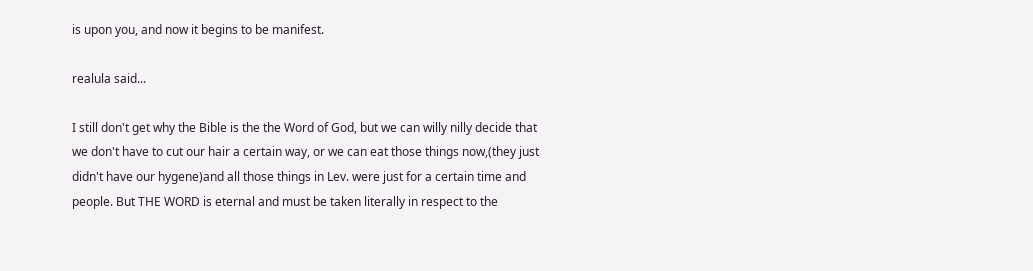is upon you, and now it begins to be manifest.

realula said...

I still don't get why the Bible is the the Word of God, but we can willy nilly decide that we don't have to cut our hair a certain way, or we can eat those things now,(they just didn't have our hygene)and all those things in Lev. were just for a certain time and people. But THE WORD is eternal and must be taken literally in respect to the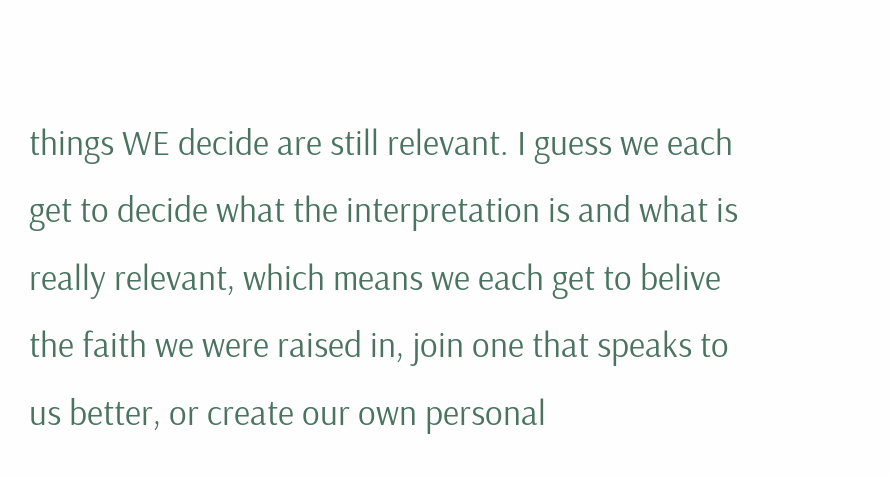things WE decide are still relevant. I guess we each get to decide what the interpretation is and what is really relevant, which means we each get to belive the faith we were raised in, join one that speaks to us better, or create our own personal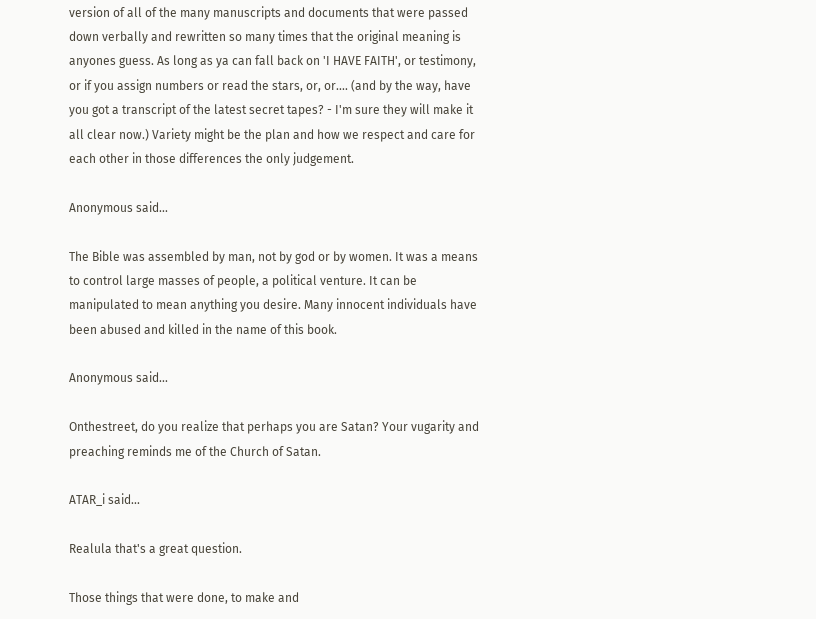version of all of the many manuscripts and documents that were passed down verbally and rewritten so many times that the original meaning is anyones guess. As long as ya can fall back on 'I HAVE FAITH', or testimony, or if you assign numbers or read the stars, or, or.... (and by the way, have you got a transcript of the latest secret tapes? - I'm sure they will make it all clear now.) Variety might be the plan and how we respect and care for each other in those differences the only judgement.

Anonymous said...

The Bible was assembled by man, not by god or by women. It was a means to control large masses of people, a political venture. It can be manipulated to mean anything you desire. Many innocent individuals have been abused and killed in the name of this book.

Anonymous said...

Onthestreet, do you realize that perhaps you are Satan? Your vugarity and preaching reminds me of the Church of Satan.

ATAR_i said...

Realula that's a great question.

Those things that were done, to make and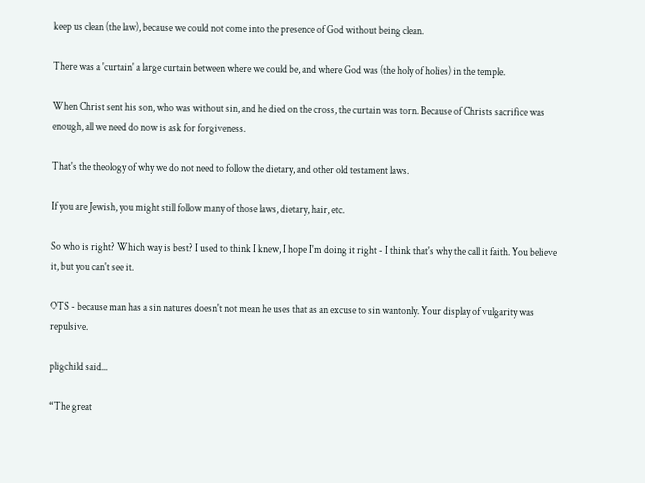keep us clean (the law), because we could not come into the presence of God without being clean.

There was a 'curtain' a large curtain between where we could be, and where God was (the holy of holies) in the temple.

When Christ sent his son, who was without sin, and he died on the cross, the curtain was torn. Because of Christs sacrifice was enough, all we need do now is ask for forgiveness.

That's the theology of why we do not need to follow the dietary, and other old testament laws.

If you are Jewish, you might still follow many of those laws, dietary, hair, etc.

So who is right? Which way is best? I used to think I knew, I hope I'm doing it right - I think that's why the call it faith. You believe it, but you can't see it.

OTS - because man has a sin natures doesn't not mean he uses that as an excuse to sin wantonly. Your display of vulgarity was repulsive.

pligchild said...

“The great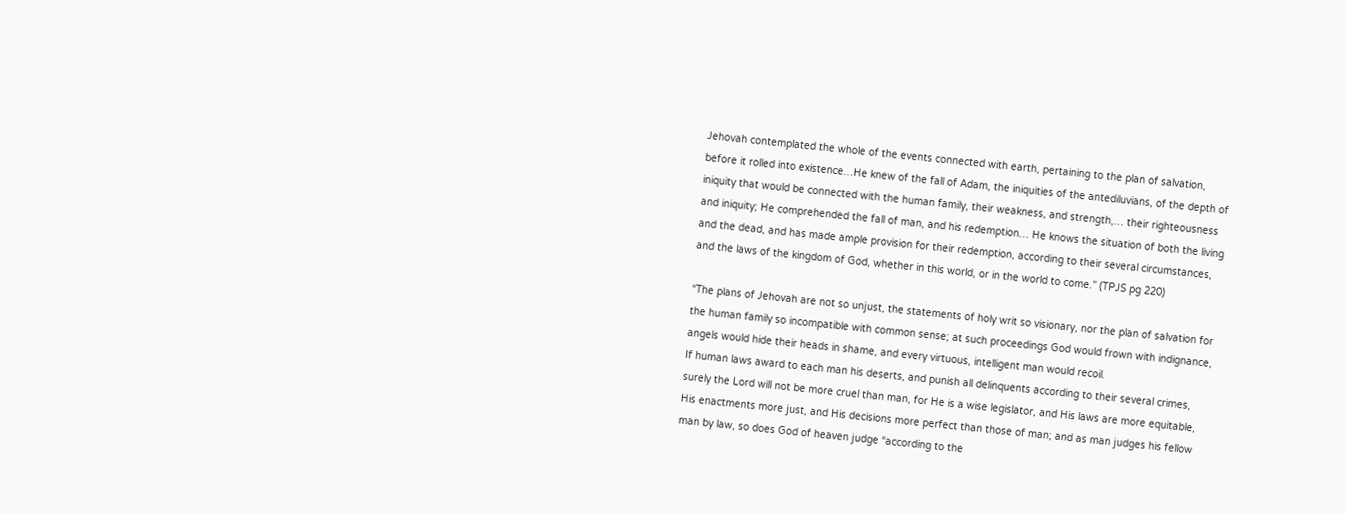Jehovah contemplated the whole of the events connected with earth, pertaining to the plan of salvation, before it rolled into existence…He knew of the fall of Adam, the iniquities of the antediluvians, of the depth of iniquity that would be connected with the human family, their weakness, and strength,… their righteousness and iniquity; He comprehended the fall of man, and his redemption… He knows the situation of both the living and the dead, and has made ample provision for their redemption, according to their several circumstances, and the laws of the kingdom of God, whether in this world, or in the world to come.” (TPJS pg 220)

“The plans of Jehovah are not so unjust, the statements of holy writ so visionary, nor the plan of salvation for the human family so incompatible with common sense; at such proceedings God would frown with indignance, angels would hide their heads in shame, and every virtuous, intelligent man would recoil.
If human laws award to each man his deserts, and punish all delinquents according to their several crimes, surely the Lord will not be more cruel than man, for He is a wise legislator, and His laws are more equitable, His enactments more just, and His decisions more perfect than those of man; and as man judges his fellow man by law, so does God of heaven judge “according to the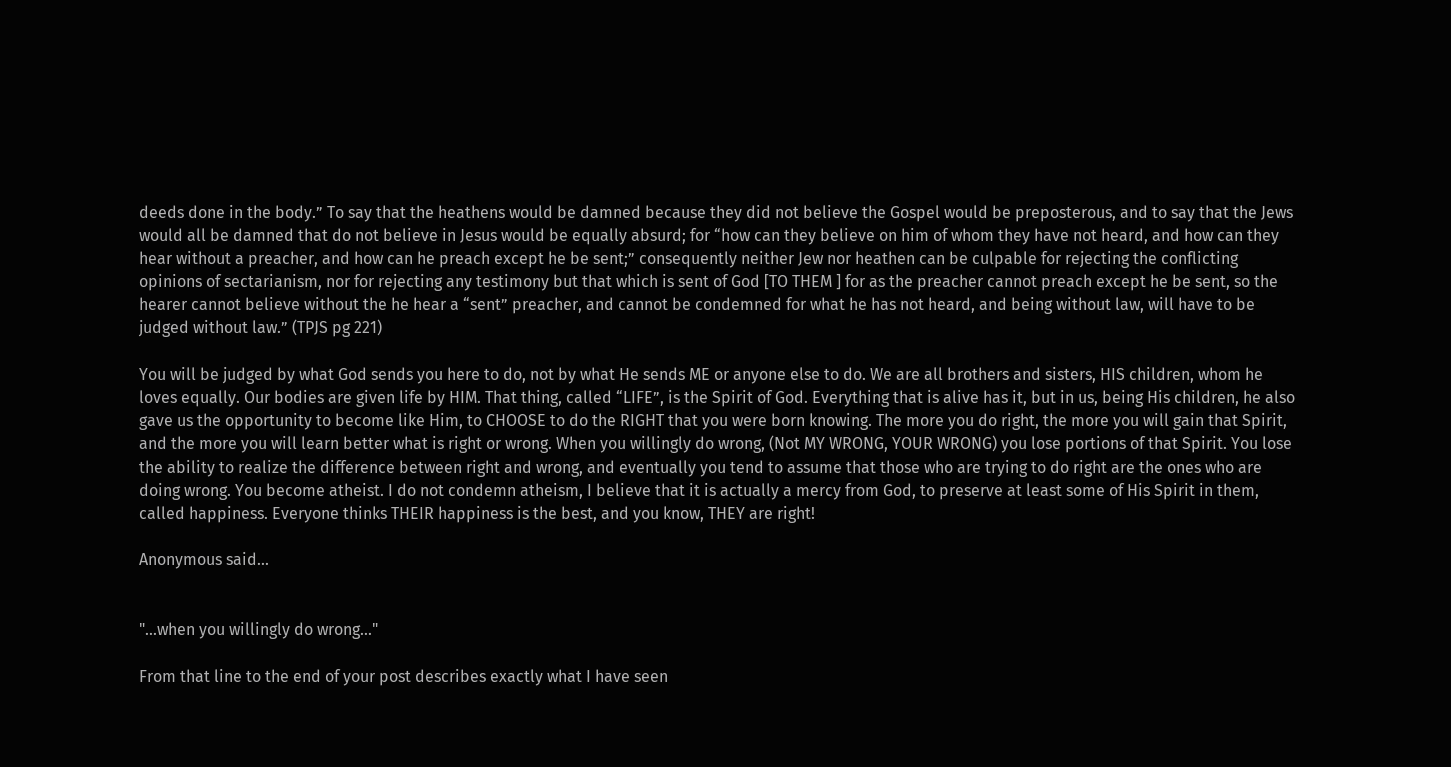deeds done in the body.” To say that the heathens would be damned because they did not believe the Gospel would be preposterous, and to say that the Jews would all be damned that do not believe in Jesus would be equally absurd; for “how can they believe on him of whom they have not heard, and how can they hear without a preacher, and how can he preach except he be sent;” consequently neither Jew nor heathen can be culpable for rejecting the conflicting opinions of sectarianism, nor for rejecting any testimony but that which is sent of God [TO THEM ] for as the preacher cannot preach except he be sent, so the hearer cannot believe without the he hear a “sent” preacher, and cannot be condemned for what he has not heard, and being without law, will have to be judged without law.” (TPJS pg 221)

You will be judged by what God sends you here to do, not by what He sends ME or anyone else to do. We are all brothers and sisters, HIS children, whom he loves equally. Our bodies are given life by HIM. That thing, called “LIFE”, is the Spirit of God. Everything that is alive has it, but in us, being His children, he also gave us the opportunity to become like Him, to CHOOSE to do the RIGHT that you were born knowing. The more you do right, the more you will gain that Spirit, and the more you will learn better what is right or wrong. When you willingly do wrong, (Not MY WRONG, YOUR WRONG) you lose portions of that Spirit. You lose the ability to realize the difference between right and wrong, and eventually you tend to assume that those who are trying to do right are the ones who are doing wrong. You become atheist. I do not condemn atheism, I believe that it is actually a mercy from God, to preserve at least some of His Spirit in them, called happiness. Everyone thinks THEIR happiness is the best, and you know, THEY are right!

Anonymous said...


"...when you willingly do wrong..."

From that line to the end of your post describes exactly what I have seen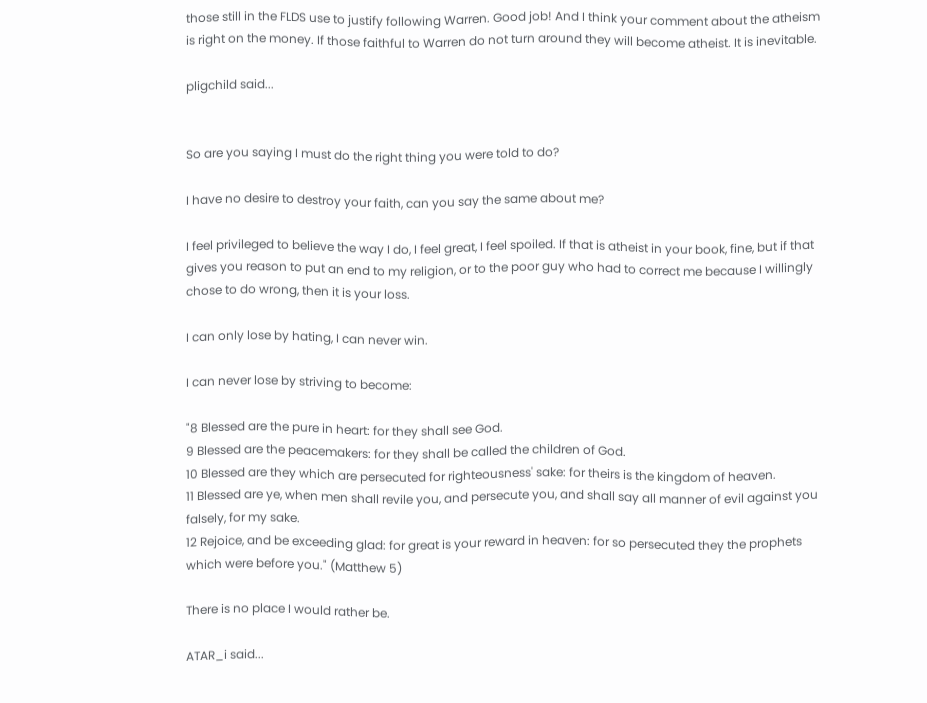those still in the FLDS use to justify following Warren. Good job! And I think your comment about the atheism is right on the money. If those faithful to Warren do not turn around they will become atheist. It is inevitable.

pligchild said...


So are you saying I must do the right thing you were told to do?

I have no desire to destroy your faith, can you say the same about me?

I feel privileged to believe the way I do, I feel great, I feel spoiled. If that is atheist in your book, fine, but if that gives you reason to put an end to my religion, or to the poor guy who had to correct me because I willingly chose to do wrong, then it is your loss.

I can only lose by hating, I can never win.

I can never lose by striving to become:

"8 Blessed are the pure in heart: for they shall see God.
9 Blessed are the peacemakers: for they shall be called the children of God.
10 Blessed are they which are persecuted for righteousness' sake: for theirs is the kingdom of heaven.
11 Blessed are ye, when men shall revile you, and persecute you, and shall say all manner of evil against you falsely, for my sake.
12 Rejoice, and be exceeding glad: for great is your reward in heaven: for so persecuted they the prophets which were before you." (Matthew 5)

There is no place I would rather be.

ATAR_i said...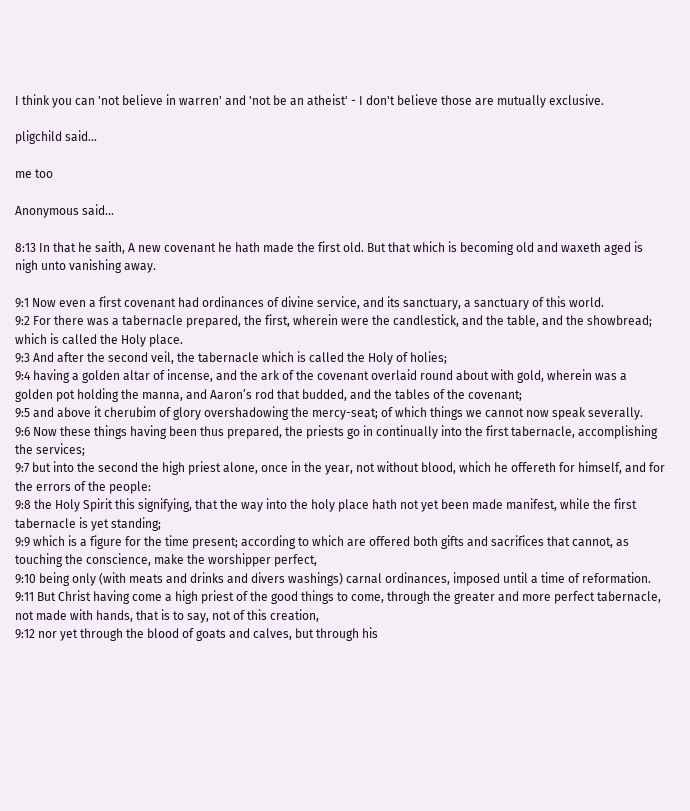I think you can 'not believe in warren' and 'not be an atheist' - I don't believe those are mutually exclusive.

pligchild said...

me too

Anonymous said...

8:13 In that he saith, A new covenant he hath made the first old. But that which is becoming old and waxeth aged is nigh unto vanishing away.

9:1 Now even a first covenant had ordinances of divine service, and its sanctuary, a sanctuary of this world.
9:2 For there was a tabernacle prepared, the first, wherein were the candlestick, and the table, and the showbread; which is called the Holy place.
9:3 And after the second veil, the tabernacle which is called the Holy of holies;
9:4 having a golden altar of incense, and the ark of the covenant overlaid round about with gold, wherein was a golden pot holding the manna, and Aaron’s rod that budded, and the tables of the covenant;
9:5 and above it cherubim of glory overshadowing the mercy-seat; of which things we cannot now speak severally.
9:6 Now these things having been thus prepared, the priests go in continually into the first tabernacle, accomplishing the services;
9:7 but into the second the high priest alone, once in the year, not without blood, which he offereth for himself, and for the errors of the people:
9:8 the Holy Spirit this signifying, that the way into the holy place hath not yet been made manifest, while the first tabernacle is yet standing;
9:9 which is a figure for the time present; according to which are offered both gifts and sacrifices that cannot, as touching the conscience, make the worshipper perfect,
9:10 being only (with meats and drinks and divers washings) carnal ordinances, imposed until a time of reformation.
9:11 But Christ having come a high priest of the good things to come, through the greater and more perfect tabernacle, not made with hands, that is to say, not of this creation,
9:12 nor yet through the blood of goats and calves, but through his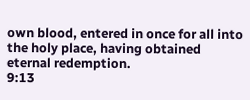own blood, entered in once for all into the holy place, having obtained eternal redemption.
9:13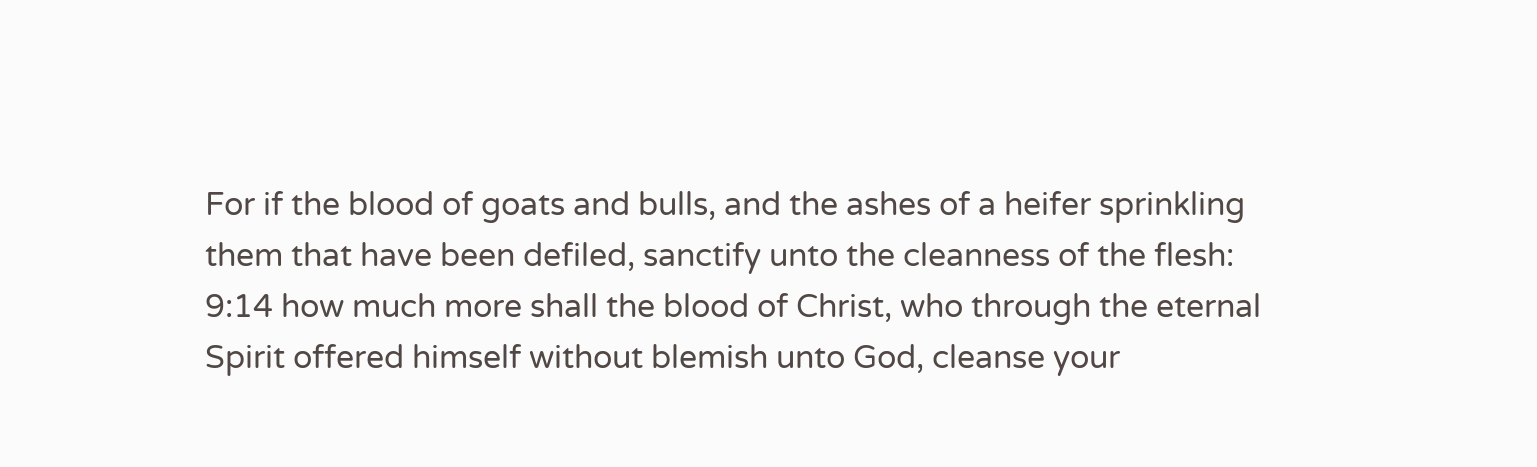For if the blood of goats and bulls, and the ashes of a heifer sprinkling them that have been defiled, sanctify unto the cleanness of the flesh:
9:14 how much more shall the blood of Christ, who through the eternal Spirit offered himself without blemish unto God, cleanse your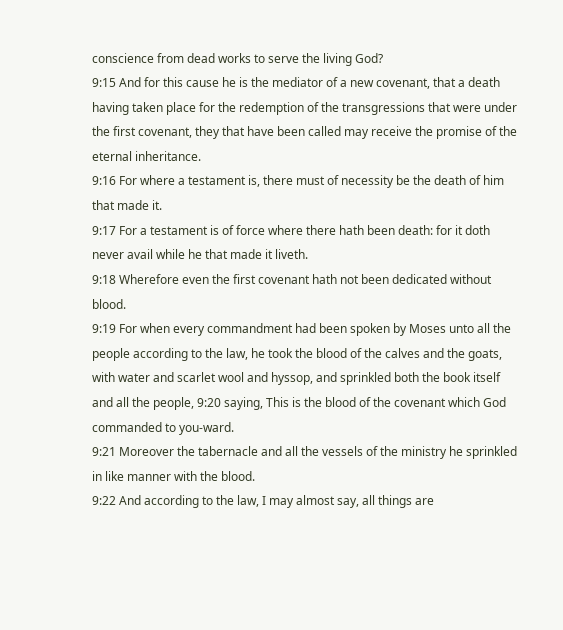conscience from dead works to serve the living God?
9:15 And for this cause he is the mediator of a new covenant, that a death having taken place for the redemption of the transgressions that were under the first covenant, they that have been called may receive the promise of the eternal inheritance.
9:16 For where a testament is, there must of necessity be the death of him that made it.
9:17 For a testament is of force where there hath been death: for it doth never avail while he that made it liveth.
9:18 Wherefore even the first covenant hath not been dedicated without blood.
9:19 For when every commandment had been spoken by Moses unto all the people according to the law, he took the blood of the calves and the goats, with water and scarlet wool and hyssop, and sprinkled both the book itself and all the people, 9:20 saying, This is the blood of the covenant which God commanded to you-ward.
9:21 Moreover the tabernacle and all the vessels of the ministry he sprinkled in like manner with the blood.
9:22 And according to the law, I may almost say, all things are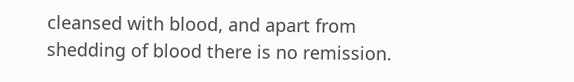cleansed with blood, and apart from shedding of blood there is no remission.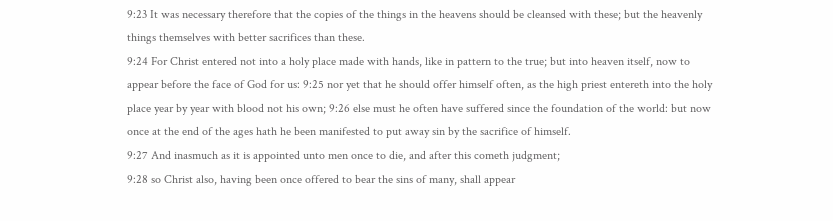9:23 It was necessary therefore that the copies of the things in the heavens should be cleansed with these; but the heavenly things themselves with better sacrifices than these.
9:24 For Christ entered not into a holy place made with hands, like in pattern to the true; but into heaven itself, now to appear before the face of God for us: 9:25 nor yet that he should offer himself often, as the high priest entereth into the holy place year by year with blood not his own; 9:26 else must he often have suffered since the foundation of the world: but now once at the end of the ages hath he been manifested to put away sin by the sacrifice of himself.
9:27 And inasmuch as it is appointed unto men once to die, and after this cometh judgment;
9:28 so Christ also, having been once offered to bear the sins of many, shall appear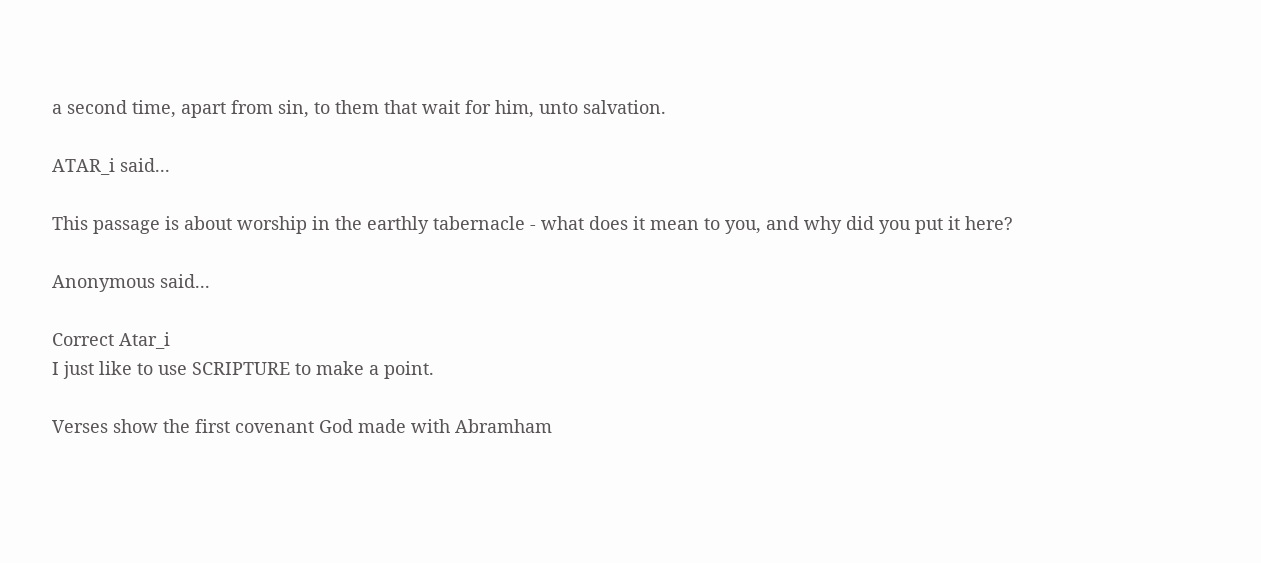a second time, apart from sin, to them that wait for him, unto salvation.

ATAR_i said...

This passage is about worship in the earthly tabernacle - what does it mean to you, and why did you put it here?

Anonymous said...

Correct Atar_i
I just like to use SCRIPTURE to make a point.

Verses show the first covenant God made with Abramham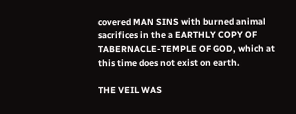covered MAN SINS with burned animal sacrifices in the a EARTHLY COPY OF TABERNACLE-TEMPLE OF GOD, which at this time does not exist on earth.

THE VEIL WAS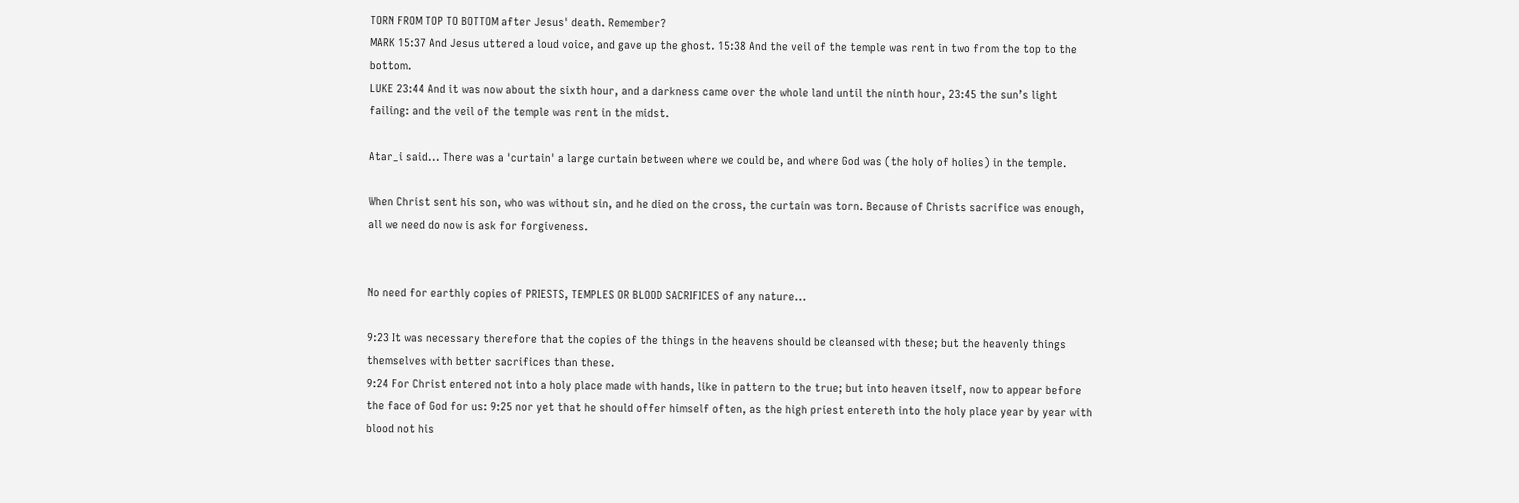TORN FROM TOP TO BOTTOM after Jesus' death. Remember?
MARK 15:37 And Jesus uttered a loud voice, and gave up the ghost. 15:38 And the veil of the temple was rent in two from the top to the bottom.
LUKE 23:44 And it was now about the sixth hour, and a darkness came over the whole land until the ninth hour, 23:45 the sun’s light failing: and the veil of the temple was rent in the midst.

Atar_i said... There was a 'curtain' a large curtain between where we could be, and where God was (the holy of holies) in the temple.

When Christ sent his son, who was without sin, and he died on the cross, the curtain was torn. Because of Christs sacrifice was enough, all we need do now is ask for forgiveness.


No need for earthly copies of PRIESTS, TEMPLES OR BLOOD SACRIFICES of any nature...

9:23 It was necessary therefore that the copies of the things in the heavens should be cleansed with these; but the heavenly things themselves with better sacrifices than these.
9:24 For Christ entered not into a holy place made with hands, like in pattern to the true; but into heaven itself, now to appear before the face of God for us: 9:25 nor yet that he should offer himself often, as the high priest entereth into the holy place year by year with blood not his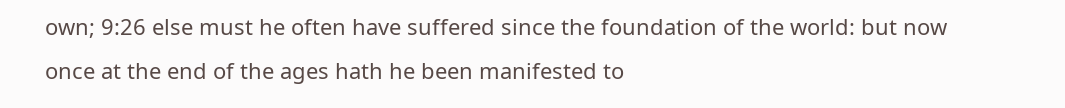own; 9:26 else must he often have suffered since the foundation of the world: but now once at the end of the ages hath he been manifested to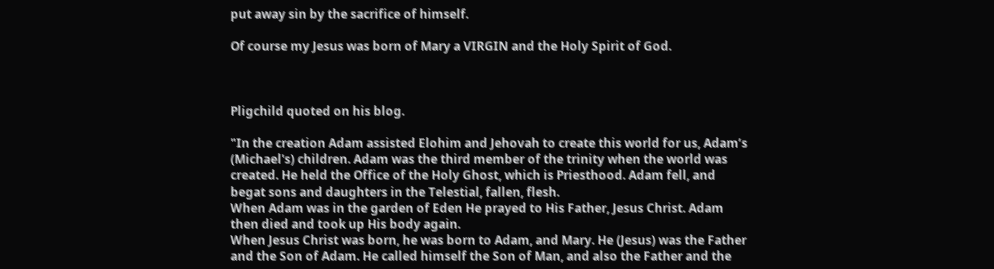put away sin by the sacrifice of himself.

Of course my Jesus was born of Mary a VIRGIN and the Holy Spirit of God.



Pligchild quoted on his blog.

"In the creation Adam assisted Elohim and Jehovah to create this world for us, Adam’s (Michael's) children. Adam was the third member of the trinity when the world was created. He held the Office of the Holy Ghost, which is Priesthood. Adam fell, and begat sons and daughters in the Telestial, fallen, flesh.
When Adam was in the garden of Eden He prayed to His Father, Jesus Christ. Adam then died and took up His body again.
When Jesus Christ was born, he was born to Adam, and Mary. He (Jesus) was the Father and the Son of Adam. He called himself the Son of Man, and also the Father and the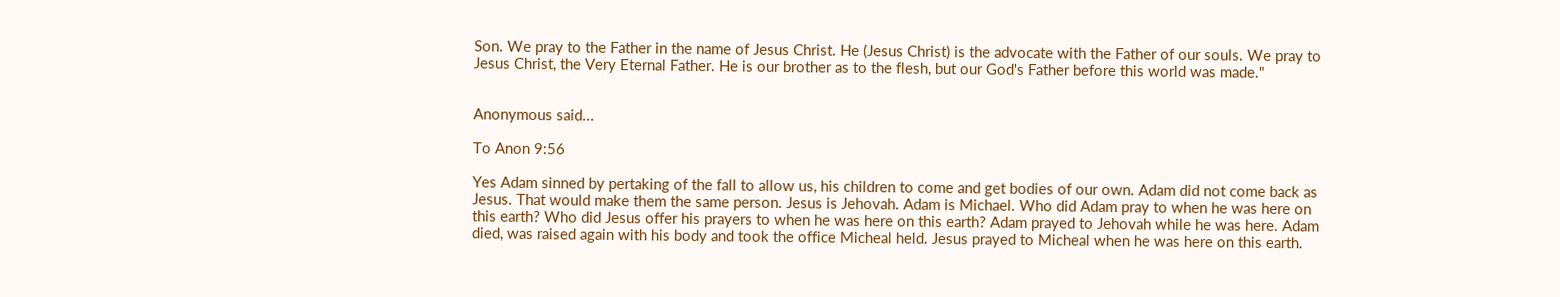Son. We pray to the Father in the name of Jesus Christ. He (Jesus Christ) is the advocate with the Father of our souls. We pray to Jesus Christ, the Very Eternal Father. He is our brother as to the flesh, but our God's Father before this world was made."


Anonymous said...

To Anon 9:56

Yes Adam sinned by pertaking of the fall to allow us, his children to come and get bodies of our own. Adam did not come back as Jesus. That would make them the same person. Jesus is Jehovah. Adam is Michael. Who did Adam pray to when he was here on this earth? Who did Jesus offer his prayers to when he was here on this earth? Adam prayed to Jehovah while he was here. Adam died, was raised again with his body and took the office Micheal held. Jesus prayed to Micheal when he was here on this earth.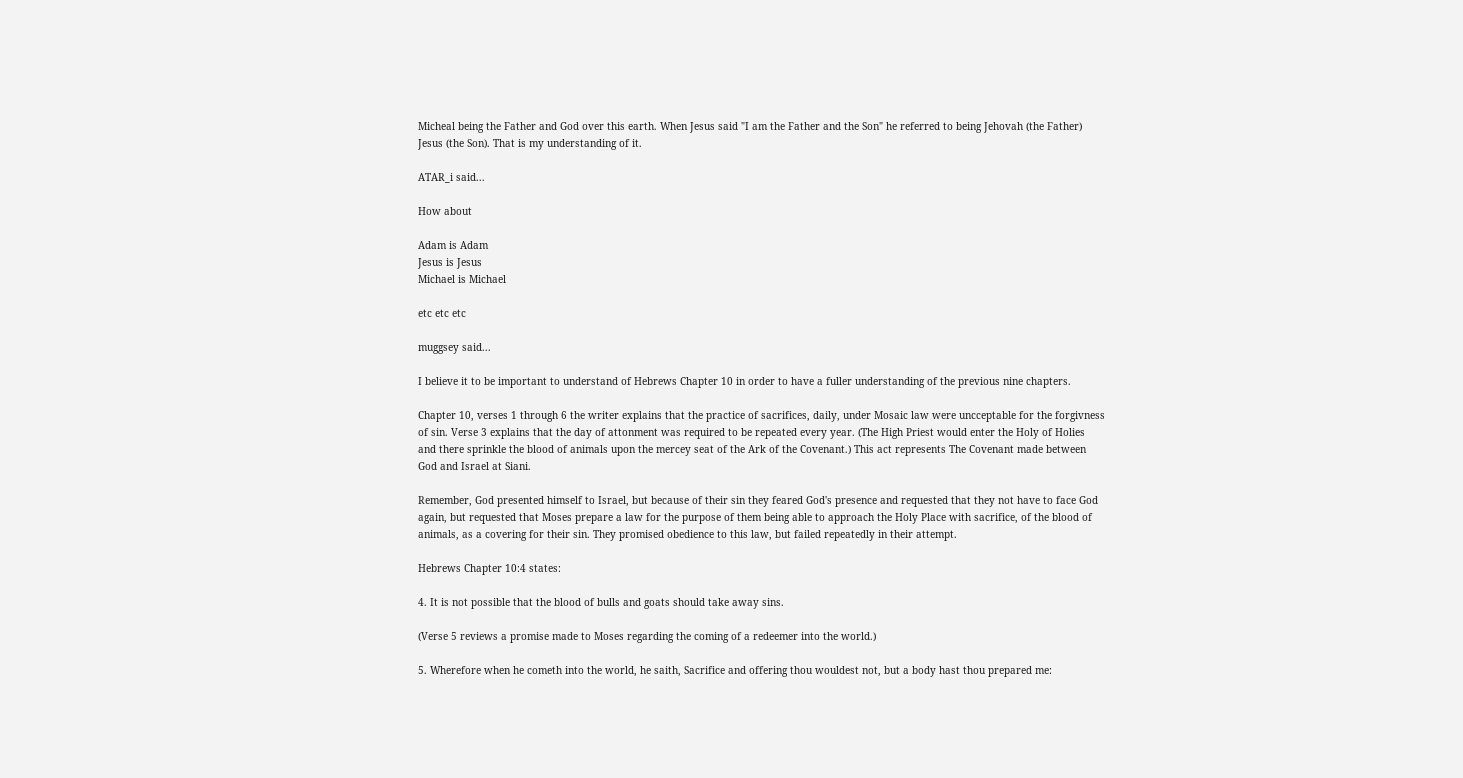Micheal being the Father and God over this earth. When Jesus said "I am the Father and the Son" he referred to being Jehovah (the Father) Jesus (the Son). That is my understanding of it.

ATAR_i said...

How about

Adam is Adam
Jesus is Jesus
Michael is Michael

etc etc etc

muggsey said...

I believe it to be important to understand of Hebrews Chapter 10 in order to have a fuller understanding of the previous nine chapters.

Chapter 10, verses 1 through 6 the writer explains that the practice of sacrifices, daily, under Mosaic law were uncceptable for the forgivness of sin. Verse 3 explains that the day of attonment was required to be repeated every year. (The High Priest would enter the Holy of Holies and there sprinkle the blood of animals upon the mercey seat of the Ark of the Covenant.) This act represents The Covenant made between God and Israel at Siani.

Remember, God presented himself to Israel, but because of their sin they feared God's presence and requested that they not have to face God again, but requested that Moses prepare a law for the purpose of them being able to approach the Holy Place with sacrifice, of the blood of animals, as a covering for their sin. They promised obedience to this law, but failed repeatedly in their attempt.

Hebrews Chapter 10:4 states:

4. It is not possible that the blood of bulls and goats should take away sins.

(Verse 5 reviews a promise made to Moses regarding the coming of a redeemer into the world.)

5. Wherefore when he cometh into the world, he saith, Sacrifice and offering thou wouldest not, but a body hast thou prepared me: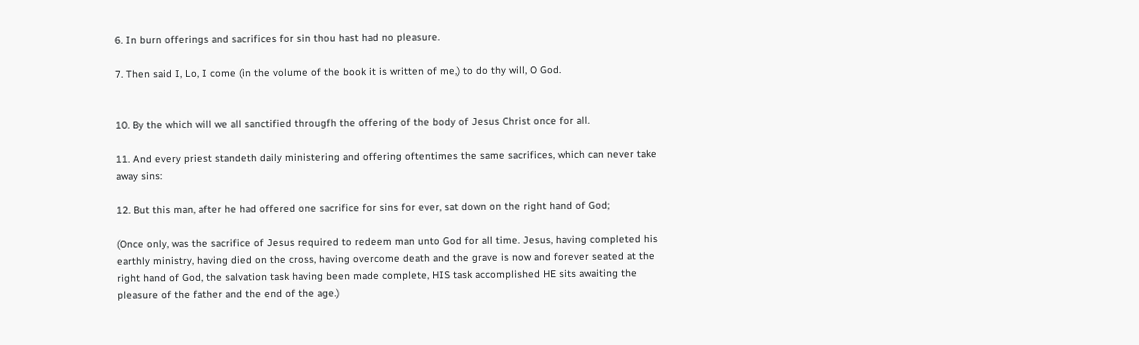6. In burn offerings and sacrifices for sin thou hast had no pleasure.

7. Then said I, Lo, I come (in the volume of the book it is written of me,) to do thy will, O God.


10. By the which will we all sanctified througfh the offering of the body of Jesus Christ once for all.

11. And every priest standeth daily ministering and offering oftentimes the same sacrifices, which can never take away sins:

12. But this man, after he had offered one sacrifice for sins for ever, sat down on the right hand of God;

(Once only, was the sacrifice of Jesus required to redeem man unto God for all time. Jesus, having completed his earthly ministry, having died on the cross, having overcome death and the grave is now and forever seated at the right hand of God, the salvation task having been made complete, HIS task accomplished HE sits awaiting the pleasure of the father and the end of the age.)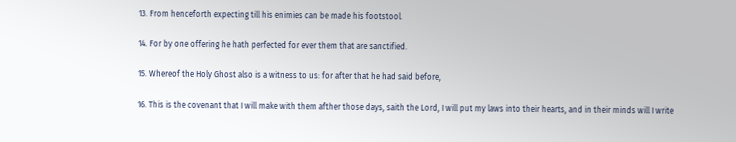13. From henceforth expecting till his enimies can be made his footstool.

14. For by one offering he hath perfected for ever them that are sanctified.

15. Whereof the Holy Ghost also is a witness to us: for after that he had said before,

16. This is the covenant that I will make with them afther those days, saith the Lord, I will put my laws into their hearts, and in their minds will I write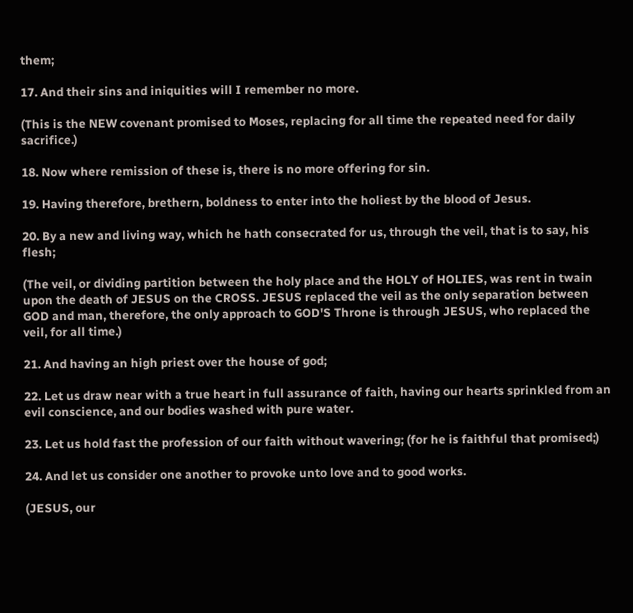them;

17. And their sins and iniquities will I remember no more.

(This is the NEW covenant promised to Moses, replacing for all time the repeated need for daily sacrifice.)

18. Now where remission of these is, there is no more offering for sin.

19. Having therefore, brethern, boldness to enter into the holiest by the blood of Jesus.

20. By a new and living way, which he hath consecrated for us, through the veil, that is to say, his flesh;

(The veil, or dividing partition between the holy place and the HOLY of HOLIES, was rent in twain upon the death of JESUS on the CROSS. JESUS replaced the veil as the only separation between GOD and man, therefore, the only approach to GOD'S Throne is through JESUS, who replaced the veil, for all time.)

21. And having an high priest over the house of god;

22. Let us draw near with a true heart in full assurance of faith, having our hearts sprinkled from an evil conscience, and our bodies washed with pure water.

23. Let us hold fast the profession of our faith without wavering; (for he is faithful that promised;)

24. And let us consider one another to provoke unto love and to good works.

(JESUS, our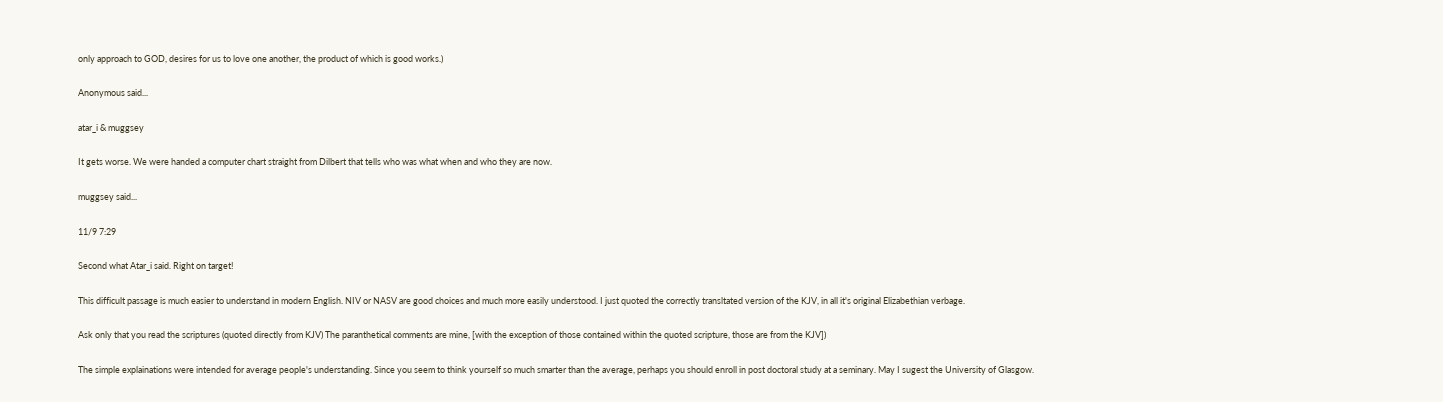only approach to GOD, desires for us to love one another, the product of which is good works.)

Anonymous said...

atar_i & muggsey

It gets worse. We were handed a computer chart straight from Dilbert that tells who was what when and who they are now.

muggsey said...

11/9 7:29

Second what Atar_i said. Right on target!

This difficult passage is much easier to understand in modern English. NIV or NASV are good choices and much more easily understood. I just quoted the correctly transltated version of the KJV, in all it's original Elizabethian verbage.

Ask only that you read the scriptures (quoted directly from KJV) The paranthetical comments are mine, [with the exception of those contained within the quoted scripture, those are from the KJV])

The simple explainations were intended for average people's understanding. Since you seem to think yourself so much smarter than the average, perhaps you should enroll in post doctoral study at a seminary. May I sugest the University of Glasgow.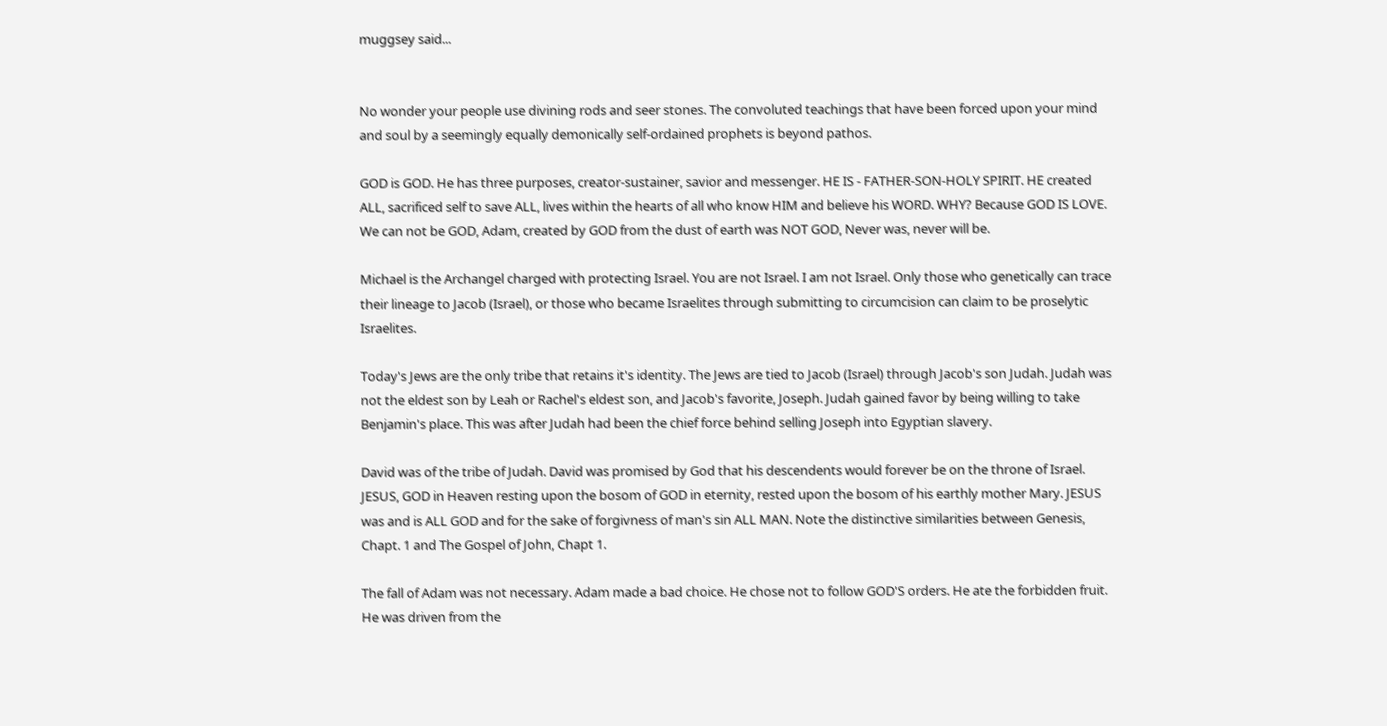muggsey said...


No wonder your people use divining rods and seer stones. The convoluted teachings that have been forced upon your mind and soul by a seemingly equally demonically self-ordained prophets is beyond pathos.

GOD is GOD. He has three purposes, creator-sustainer, savior and messenger. HE IS - FATHER-SON-HOLY SPIRIT. HE created ALL, sacrificed self to save ALL, lives within the hearts of all who know HIM and believe his WORD. WHY? Because GOD IS LOVE. We can not be GOD, Adam, created by GOD from the dust of earth was NOT GOD, Never was, never will be.

Michael is the Archangel charged with protecting Israel. You are not Israel. I am not Israel. Only those who genetically can trace their lineage to Jacob (Israel), or those who became Israelites through submitting to circumcision can claim to be proselytic Israelites.

Today's Jews are the only tribe that retains it's identity. The Jews are tied to Jacob (Israel) through Jacob's son Judah. Judah was not the eldest son by Leah or Rachel's eldest son, and Jacob's favorite, Joseph. Judah gained favor by being willing to take Benjamin's place. This was after Judah had been the chief force behind selling Joseph into Egyptian slavery.

David was of the tribe of Judah. David was promised by God that his descendents would forever be on the throne of Israel. JESUS, GOD in Heaven resting upon the bosom of GOD in eternity, rested upon the bosom of his earthly mother Mary. JESUS was and is ALL GOD and for the sake of forgivness of man's sin ALL MAN. Note the distinctive similarities between Genesis, Chapt. 1 and The Gospel of John, Chapt 1.

The fall of Adam was not necessary. Adam made a bad choice. He chose not to follow GOD'S orders. He ate the forbidden fruit. He was driven from the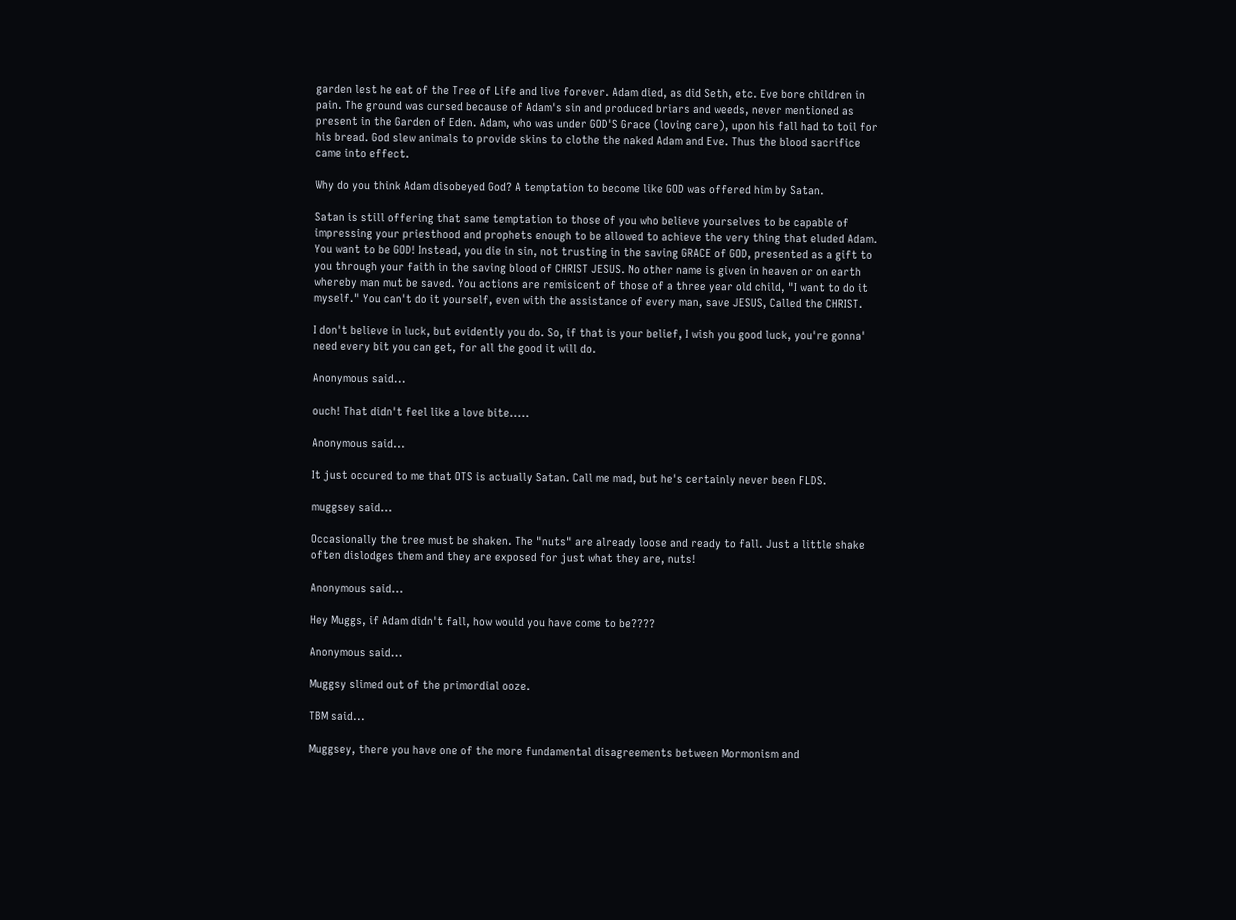garden lest he eat of the Tree of Life and live forever. Adam died, as did Seth, etc. Eve bore children in pain. The ground was cursed because of Adam's sin and produced briars and weeds, never mentioned as present in the Garden of Eden. Adam, who was under GOD'S Grace (loving care), upon his fall had to toil for his bread. God slew animals to provide skins to clothe the naked Adam and Eve. Thus the blood sacrifice came into effect.

Why do you think Adam disobeyed God? A temptation to become like GOD was offered him by Satan.

Satan is still offering that same temptation to those of you who believe yourselves to be capable of impressing your priesthood and prophets enough to be allowed to achieve the very thing that eluded Adam. You want to be GOD! Instead, you die in sin, not trusting in the saving GRACE of GOD, presented as a gift to you through your faith in the saving blood of CHRIST JESUS. No other name is given in heaven or on earth whereby man mut be saved. You actions are remisicent of those of a three year old child, "I want to do it myself." You can't do it yourself, even with the assistance of every man, save JESUS, Called the CHRIST.

I don't believe in luck, but evidently you do. So, if that is your belief, I wish you good luck, you're gonna' need every bit you can get, for all the good it will do.

Anonymous said...

ouch! That didn't feel like a love bite.....

Anonymous said...

It just occured to me that OTS is actually Satan. Call me mad, but he's certainly never been FLDS.

muggsey said...

Occasionally the tree must be shaken. The "nuts" are already loose and ready to fall. Just a little shake often dislodges them and they are exposed for just what they are, nuts!

Anonymous said...

Hey Muggs, if Adam didn't fall, how would you have come to be????

Anonymous said...

Muggsy slimed out of the primordial ooze.

TBM said...

Muggsey, there you have one of the more fundamental disagreements between Mormonism and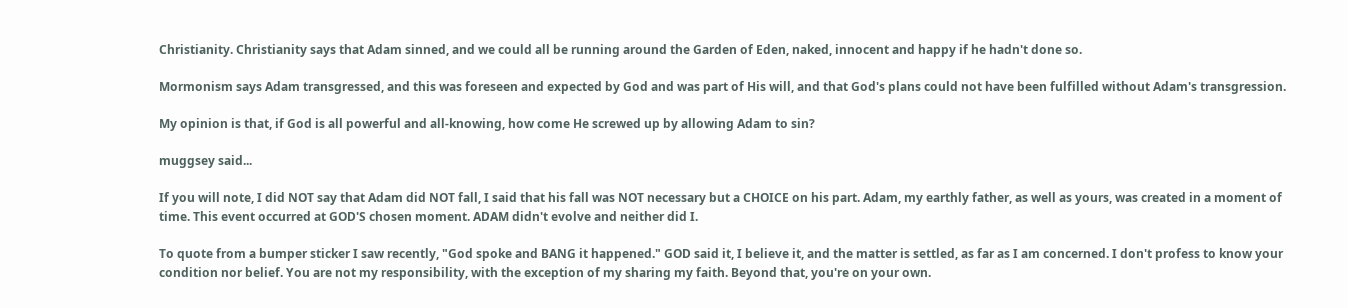Christianity. Christianity says that Adam sinned, and we could all be running around the Garden of Eden, naked, innocent and happy if he hadn't done so.

Mormonism says Adam transgressed, and this was foreseen and expected by God and was part of His will, and that God's plans could not have been fulfilled without Adam's transgression.

My opinion is that, if God is all powerful and all-knowing, how come He screwed up by allowing Adam to sin?

muggsey said...

If you will note, I did NOT say that Adam did NOT fall, I said that his fall was NOT necessary but a CHOICE on his part. Adam, my earthly father, as well as yours, was created in a moment of time. This event occurred at GOD'S chosen moment. ADAM didn't evolve and neither did I.

To quote from a bumper sticker I saw recently, "God spoke and BANG it happened." GOD said it, I believe it, and the matter is settled, as far as I am concerned. I don't profess to know your condition nor belief. You are not my responsibility, with the exception of my sharing my faith. Beyond that, you're on your own.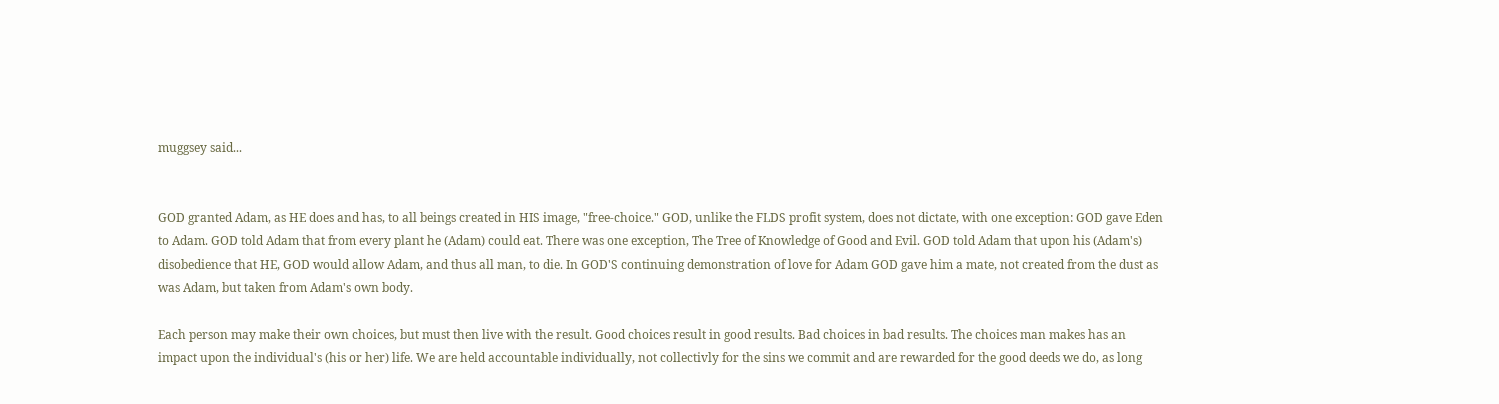muggsey said...


GOD granted Adam, as HE does and has, to all beings created in HIS image, "free-choice." GOD, unlike the FLDS profit system, does not dictate, with one exception: GOD gave Eden to Adam. GOD told Adam that from every plant he (Adam) could eat. There was one exception, The Tree of Knowledge of Good and Evil. GOD told Adam that upon his (Adam's) disobedience that HE, GOD would allow Adam, and thus all man, to die. In GOD'S continuing demonstration of love for Adam GOD gave him a mate, not created from the dust as was Adam, but taken from Adam's own body.

Each person may make their own choices, but must then live with the result. Good choices result in good results. Bad choices in bad results. The choices man makes has an impact upon the individual's (his or her) life. We are held accountable individually, not collectivly for the sins we commit and are rewarded for the good deeds we do, as long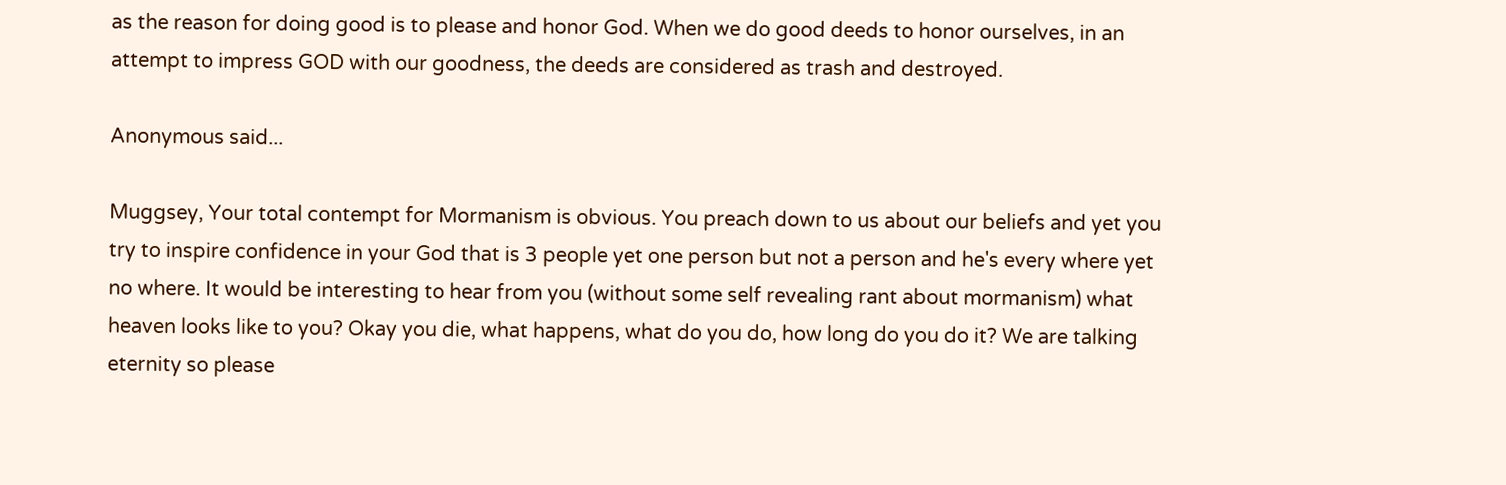as the reason for doing good is to please and honor God. When we do good deeds to honor ourselves, in an attempt to impress GOD with our goodness, the deeds are considered as trash and destroyed.

Anonymous said...

Muggsey, Your total contempt for Mormanism is obvious. You preach down to us about our beliefs and yet you try to inspire confidence in your God that is 3 people yet one person but not a person and he's every where yet no where. It would be interesting to hear from you (without some self revealing rant about mormanism) what heaven looks like to you? Okay you die, what happens, what do you do, how long do you do it? We are talking eternity so please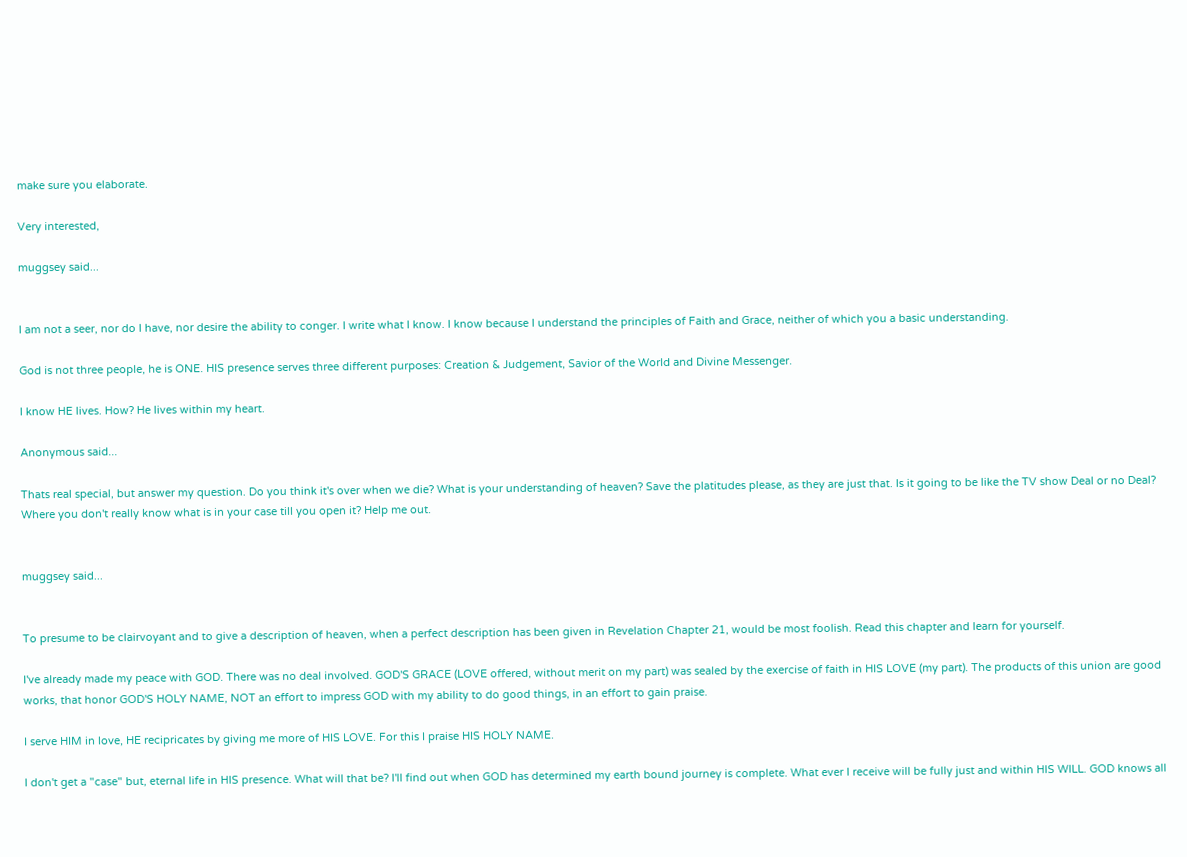make sure you elaborate.

Very interested,

muggsey said...


I am not a seer, nor do I have, nor desire the ability to conger. I write what I know. I know because I understand the principles of Faith and Grace, neither of which you a basic understanding.

God is not three people, he is ONE. HIS presence serves three different purposes: Creation & Judgement, Savior of the World and Divine Messenger.

I know HE lives. How? He lives within my heart.

Anonymous said...

Thats real special, but answer my question. Do you think it's over when we die? What is your understanding of heaven? Save the platitudes please, as they are just that. Is it going to be like the TV show Deal or no Deal? Where you don't really know what is in your case till you open it? Help me out.


muggsey said...


To presume to be clairvoyant and to give a description of heaven, when a perfect description has been given in Revelation Chapter 21, would be most foolish. Read this chapter and learn for yourself.

I've already made my peace with GOD. There was no deal involved. GOD'S GRACE (LOVE offered, without merit on my part) was sealed by the exercise of faith in HIS LOVE (my part). The products of this union are good works, that honor GOD'S HOLY NAME, NOT an effort to impress GOD with my ability to do good things, in an effort to gain praise.

I serve HIM in love, HE recipricates by giving me more of HIS LOVE. For this I praise HIS HOLY NAME.

I don't get a "case" but, eternal life in HIS presence. What will that be? I'll find out when GOD has determined my earth bound journey is complete. What ever I receive will be fully just and within HIS WILL. GOD knows all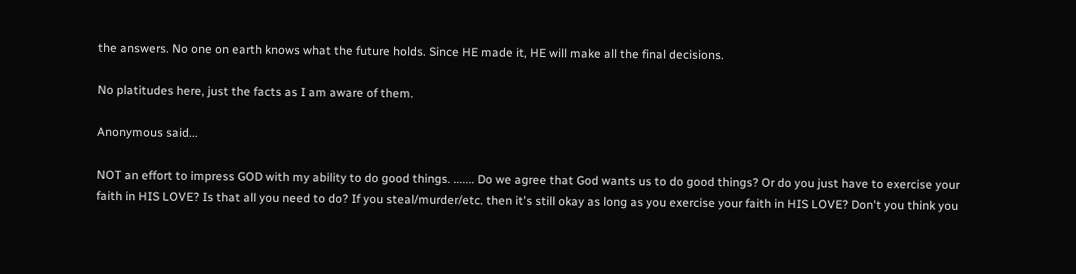the answers. No one on earth knows what the future holds. Since HE made it, HE will make all the final decisions.

No platitudes here, just the facts as I am aware of them.

Anonymous said...

NOT an effort to impress GOD with my ability to do good things. ....... Do we agree that God wants us to do good things? Or do you just have to exercise your faith in HIS LOVE? Is that all you need to do? If you steal/murder/etc. then it's still okay as long as you exercise your faith in HIS LOVE? Don't you think you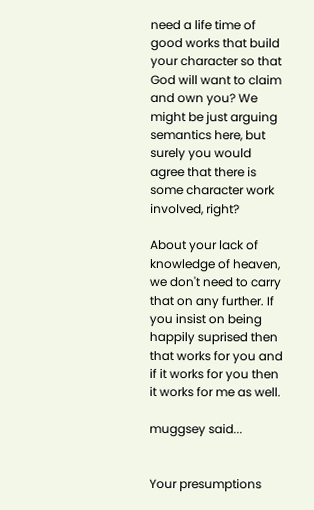need a life time of good works that build your character so that God will want to claim and own you? We might be just arguing semantics here, but surely you would agree that there is some character work involved, right?

About your lack of knowledge of heaven, we don't need to carry that on any further. If you insist on being happily suprised then that works for you and if it works for you then it works for me as well.

muggsey said...


Your presumptions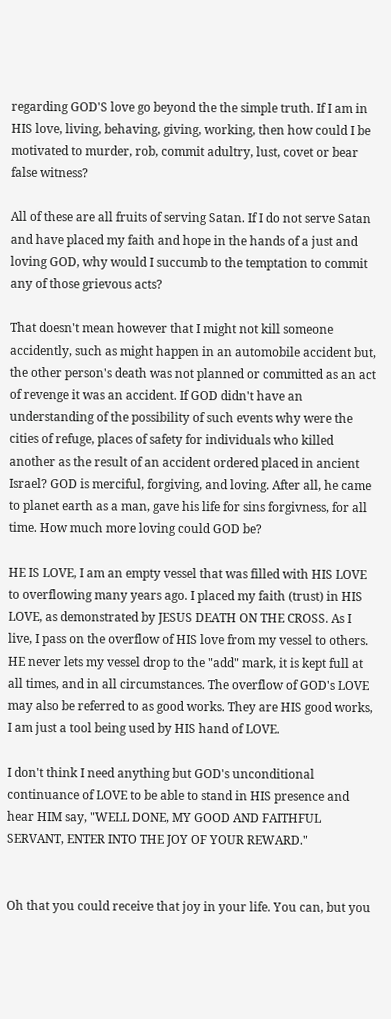regarding GOD'S love go beyond the the simple truth. If I am in HIS love, living, behaving, giving, working, then how could I be motivated to murder, rob, commit adultry, lust, covet or bear false witness?

All of these are all fruits of serving Satan. If I do not serve Satan and have placed my faith and hope in the hands of a just and loving GOD, why would I succumb to the temptation to commit any of those grievous acts?

That doesn't mean however that I might not kill someone accidently, such as might happen in an automobile accident but, the other person's death was not planned or committed as an act of revenge it was an accident. If GOD didn't have an understanding of the possibility of such events why were the cities of refuge, places of safety for individuals who killed another as the result of an accident ordered placed in ancient Israel? GOD is merciful, forgiving, and loving. After all, he came to planet earth as a man, gave his life for sins forgivness, for all time. How much more loving could GOD be?

HE IS LOVE, I am an empty vessel that was filled with HIS LOVE to overflowing many years ago. I placed my faith (trust) in HIS LOVE, as demonstrated by JESUS DEATH ON THE CROSS. As I live, I pass on the overflow of HIS love from my vessel to others. HE never lets my vessel drop to the "add" mark, it is kept full at all times, and in all circumstances. The overflow of GOD's LOVE may also be referred to as good works. They are HIS good works, I am just a tool being used by HIS hand of LOVE.

I don't think I need anything but GOD's unconditional continuance of LOVE to be able to stand in HIS presence and hear HIM say, "WELL DONE, MY GOOD AND FAITHFUL SERVANT, ENTER INTO THE JOY OF YOUR REWARD."


Oh that you could receive that joy in your life. You can, but you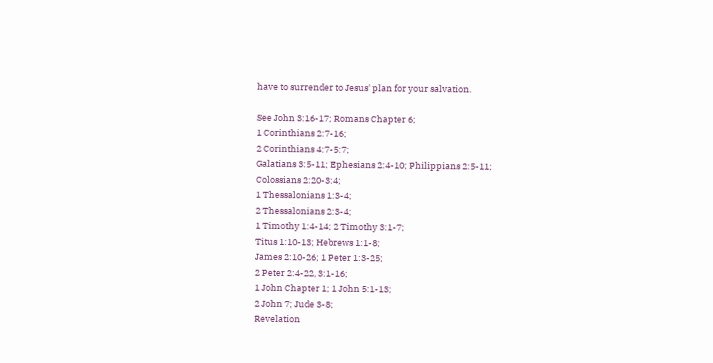have to surrender to Jesus' plan for your salvation.

See John 3:16-17; Romans Chapter 6;
1 Corinthians 2:7-16;
2 Corinthians 4:7-5:7;
Galatians 3:5-11; Ephesians 2:4-10; Philippians 2:5-11;
Colossians 2:20-3:4;
1 Thessalonians 1:3-4;
2 Thessalonians 2:3-4;
1 Timothy 1:4-14; 2 Timothy 3:1-7;
Titus 1:10-13; Hebrews 1:1-8;
James 2:10-26; 1 Peter 1:3-25;
2 Peter 2:4-22, 3:1-16;
1 John Chapter 1; 1 John 5:1-13;
2 John 7; Jude 3-8;
Revelation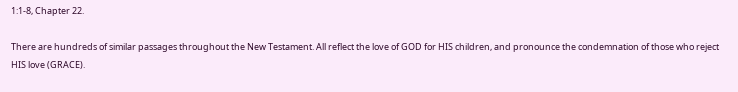1:1-8, Chapter 22.

There are hundreds of similar passages throughout the New Testament. All reflect the love of GOD for HIS children, and pronounce the condemnation of those who reject HIS love (GRACE).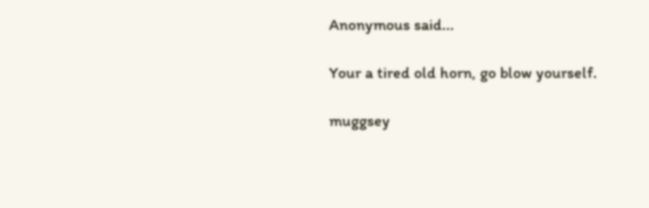Anonymous said...

Your a tired old horn, go blow yourself.

muggsey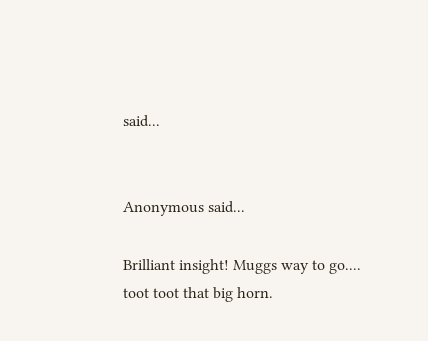said...


Anonymous said...

Brilliant insight! Muggs way to go.... toot toot that big horn.